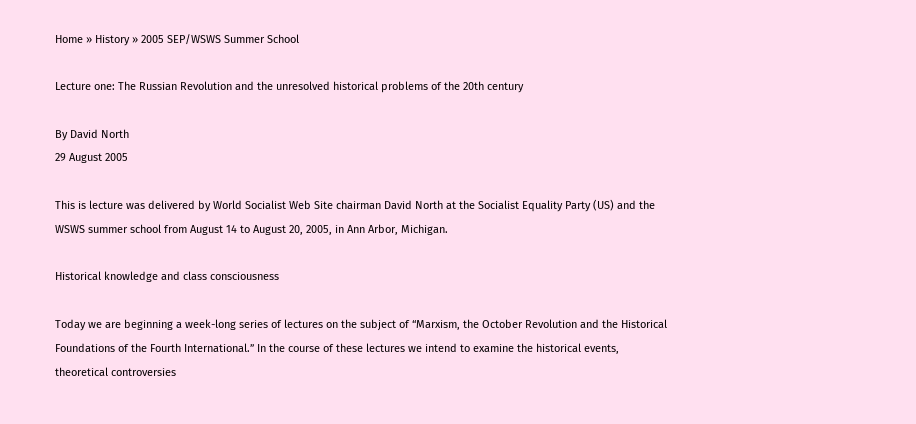Home » History » 2005 SEP/WSWS Summer School

Lecture one: The Russian Revolution and the unresolved historical problems of the 20th century

By David North
29 August 2005

This is lecture was delivered by World Socialist Web Site chairman David North at the Socialist Equality Party (US) and the WSWS summer school from August 14 to August 20, 2005, in Ann Arbor, Michigan.

Historical knowledge and class consciousness

Today we are beginning a week-long series of lectures on the subject of “Marxism, the October Revolution and the Historical Foundations of the Fourth International.” In the course of these lectures we intend to examine the historical events, theoretical controversies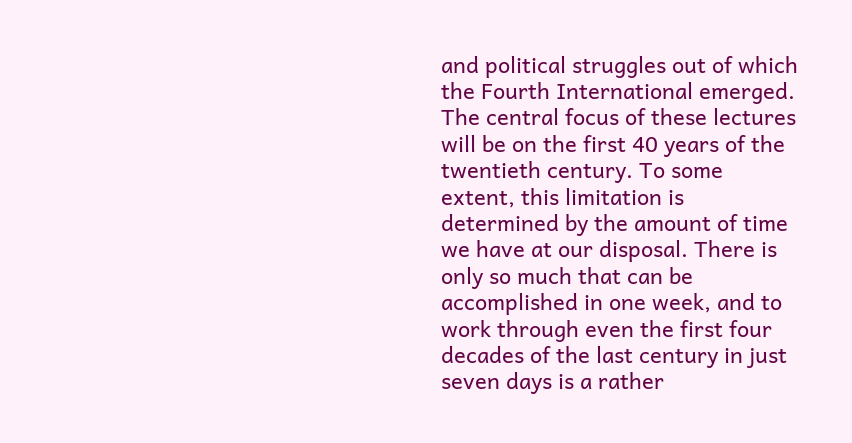and political struggles out of which the Fourth International emerged. The central focus of these lectures will be on the first 40 years of the twentieth century. To some extent, this limitation is determined by the amount of time we have at our disposal. There is only so much that can be accomplished in one week, and to work through even the first four decades of the last century in just seven days is a rather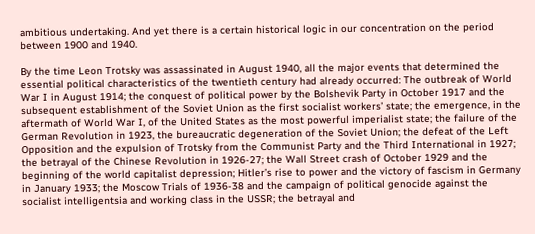ambitious undertaking. And yet there is a certain historical logic in our concentration on the period between 1900 and 1940.

By the time Leon Trotsky was assassinated in August 1940, all the major events that determined the essential political characteristics of the twentieth century had already occurred: The outbreak of World War I in August 1914; the conquest of political power by the Bolshevik Party in October 1917 and the subsequent establishment of the Soviet Union as the first socialist workers’ state; the emergence, in the aftermath of World War I, of the United States as the most powerful imperialist state; the failure of the German Revolution in 1923, the bureaucratic degeneration of the Soviet Union; the defeat of the Left Opposition and the expulsion of Trotsky from the Communist Party and the Third International in 1927; the betrayal of the Chinese Revolution in 1926-27; the Wall Street crash of October 1929 and the beginning of the world capitalist depression; Hitler’s rise to power and the victory of fascism in Germany in January 1933; the Moscow Trials of 1936-38 and the campaign of political genocide against the socialist intelligentsia and working class in the USSR; the betrayal and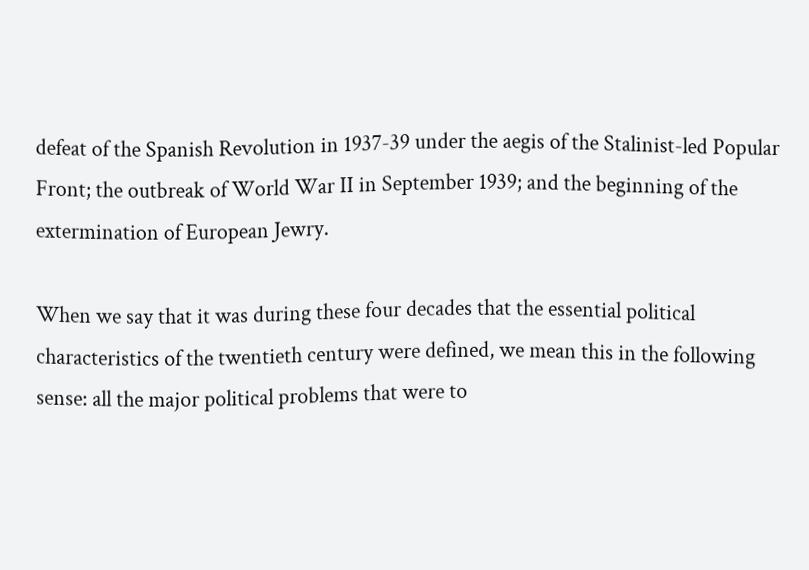defeat of the Spanish Revolution in 1937-39 under the aegis of the Stalinist-led Popular Front; the outbreak of World War II in September 1939; and the beginning of the extermination of European Jewry.

When we say that it was during these four decades that the essential political characteristics of the twentieth century were defined, we mean this in the following sense: all the major political problems that were to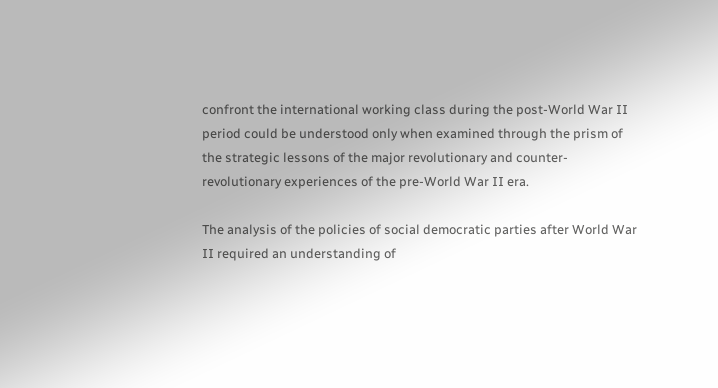confront the international working class during the post-World War II period could be understood only when examined through the prism of the strategic lessons of the major revolutionary and counter-revolutionary experiences of the pre-World War II era.

The analysis of the policies of social democratic parties after World War II required an understanding of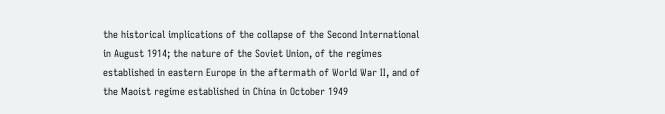the historical implications of the collapse of the Second International in August 1914; the nature of the Soviet Union, of the regimes established in eastern Europe in the aftermath of World War II, and of the Maoist regime established in China in October 1949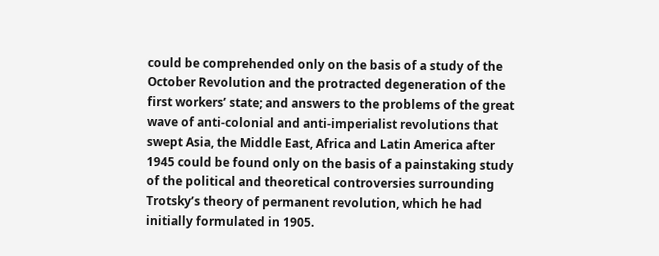could be comprehended only on the basis of a study of the October Revolution and the protracted degeneration of the first workers’ state; and answers to the problems of the great wave of anti-colonial and anti-imperialist revolutions that swept Asia, the Middle East, Africa and Latin America after 1945 could be found only on the basis of a painstaking study of the political and theoretical controversies surrounding Trotsky’s theory of permanent revolution, which he had initially formulated in 1905.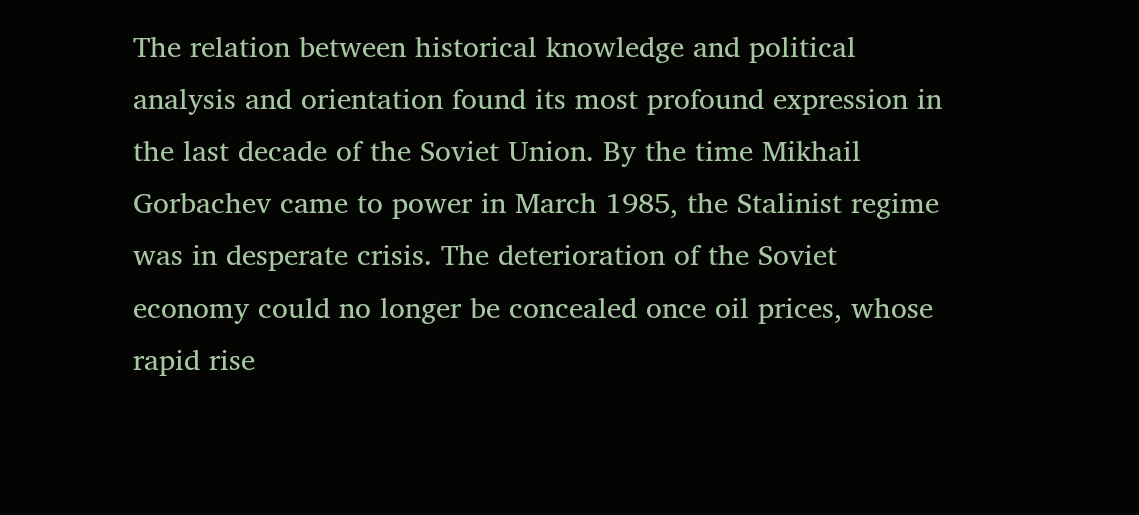The relation between historical knowledge and political analysis and orientation found its most profound expression in the last decade of the Soviet Union. By the time Mikhail Gorbachev came to power in March 1985, the Stalinist regime was in desperate crisis. The deterioration of the Soviet economy could no longer be concealed once oil prices, whose rapid rise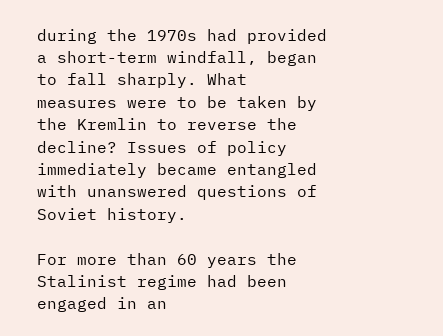during the 1970s had provided a short-term windfall, began to fall sharply. What measures were to be taken by the Kremlin to reverse the decline? Issues of policy immediately became entangled with unanswered questions of Soviet history.

For more than 60 years the Stalinist regime had been engaged in an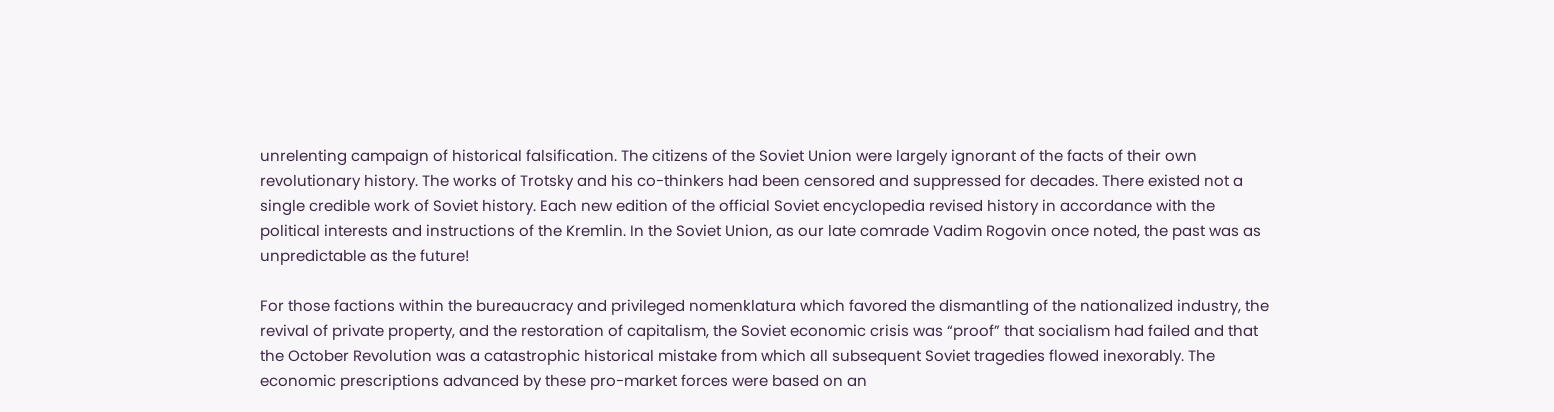unrelenting campaign of historical falsification. The citizens of the Soviet Union were largely ignorant of the facts of their own revolutionary history. The works of Trotsky and his co-thinkers had been censored and suppressed for decades. There existed not a single credible work of Soviet history. Each new edition of the official Soviet encyclopedia revised history in accordance with the political interests and instructions of the Kremlin. In the Soviet Union, as our late comrade Vadim Rogovin once noted, the past was as unpredictable as the future!

For those factions within the bureaucracy and privileged nomenklatura which favored the dismantling of the nationalized industry, the revival of private property, and the restoration of capitalism, the Soviet economic crisis was “proof” that socialism had failed and that the October Revolution was a catastrophic historical mistake from which all subsequent Soviet tragedies flowed inexorably. The economic prescriptions advanced by these pro-market forces were based on an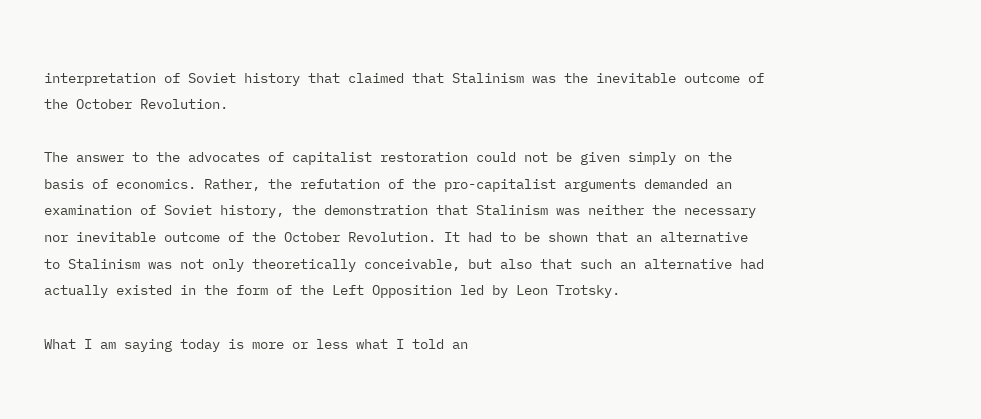interpretation of Soviet history that claimed that Stalinism was the inevitable outcome of the October Revolution.

The answer to the advocates of capitalist restoration could not be given simply on the basis of economics. Rather, the refutation of the pro-capitalist arguments demanded an examination of Soviet history, the demonstration that Stalinism was neither the necessary nor inevitable outcome of the October Revolution. It had to be shown that an alternative to Stalinism was not only theoretically conceivable, but also that such an alternative had actually existed in the form of the Left Opposition led by Leon Trotsky.

What I am saying today is more or less what I told an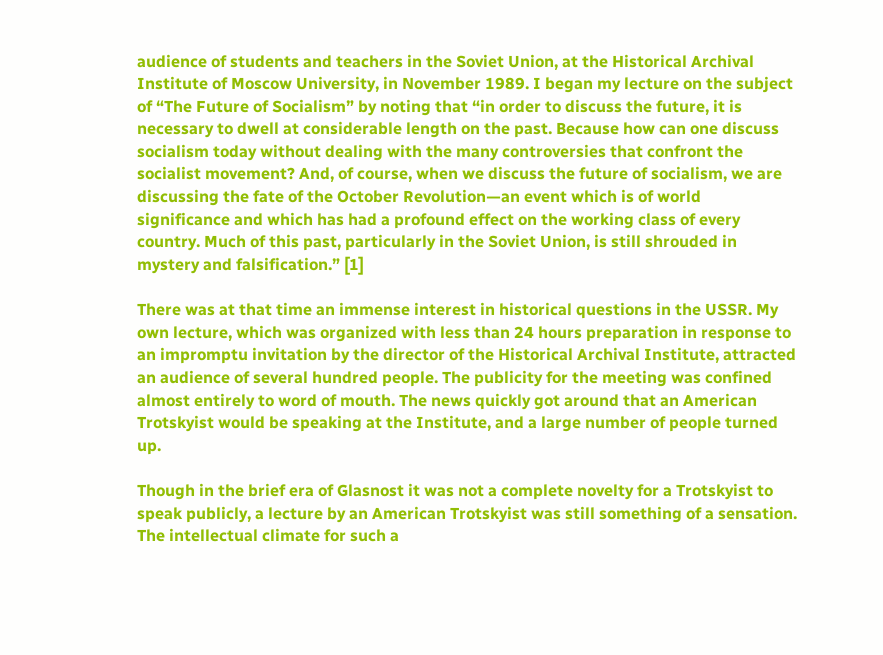audience of students and teachers in the Soviet Union, at the Historical Archival Institute of Moscow University, in November 1989. I began my lecture on the subject of “The Future of Socialism” by noting that “in order to discuss the future, it is necessary to dwell at considerable length on the past. Because how can one discuss socialism today without dealing with the many controversies that confront the socialist movement? And, of course, when we discuss the future of socialism, we are discussing the fate of the October Revolution—an event which is of world significance and which has had a profound effect on the working class of every country. Much of this past, particularly in the Soviet Union, is still shrouded in mystery and falsification.” [1]

There was at that time an immense interest in historical questions in the USSR. My own lecture, which was organized with less than 24 hours preparation in response to an impromptu invitation by the director of the Historical Archival Institute, attracted an audience of several hundred people. The publicity for the meeting was confined almost entirely to word of mouth. The news quickly got around that an American Trotskyist would be speaking at the Institute, and a large number of people turned up.

Though in the brief era of Glasnost it was not a complete novelty for a Trotskyist to speak publicly, a lecture by an American Trotskyist was still something of a sensation. The intellectual climate for such a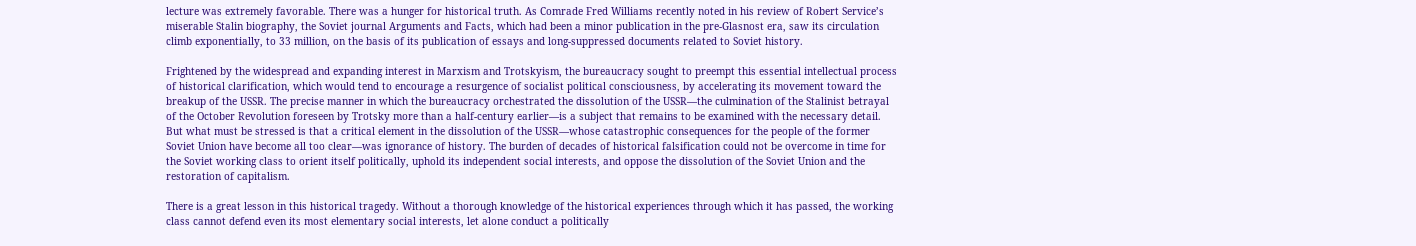lecture was extremely favorable. There was a hunger for historical truth. As Comrade Fred Williams recently noted in his review of Robert Service’s miserable Stalin biography, the Soviet journal Arguments and Facts, which had been a minor publication in the pre-Glasnost era, saw its circulation climb exponentially, to 33 million, on the basis of its publication of essays and long-suppressed documents related to Soviet history.

Frightened by the widespread and expanding interest in Marxism and Trotskyism, the bureaucracy sought to preempt this essential intellectual process of historical clarification, which would tend to encourage a resurgence of socialist political consciousness, by accelerating its movement toward the breakup of the USSR. The precise manner in which the bureaucracy orchestrated the dissolution of the USSR—the culmination of the Stalinist betrayal of the October Revolution foreseen by Trotsky more than a half-century earlier—is a subject that remains to be examined with the necessary detail. But what must be stressed is that a critical element in the dissolution of the USSR—whose catastrophic consequences for the people of the former Soviet Union have become all too clear—was ignorance of history. The burden of decades of historical falsification could not be overcome in time for the Soviet working class to orient itself politically, uphold its independent social interests, and oppose the dissolution of the Soviet Union and the restoration of capitalism.

There is a great lesson in this historical tragedy. Without a thorough knowledge of the historical experiences through which it has passed, the working class cannot defend even its most elementary social interests, let alone conduct a politically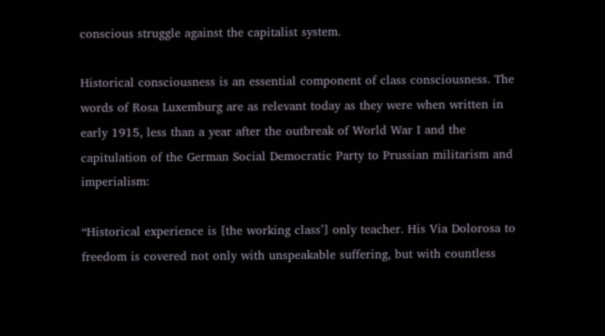conscious struggle against the capitalist system.

Historical consciousness is an essential component of class consciousness. The words of Rosa Luxemburg are as relevant today as they were when written in early 1915, less than a year after the outbreak of World War I and the capitulation of the German Social Democratic Party to Prussian militarism and imperialism:

“Historical experience is [the working class’] only teacher. His Via Dolorosa to freedom is covered not only with unspeakable suffering, but with countless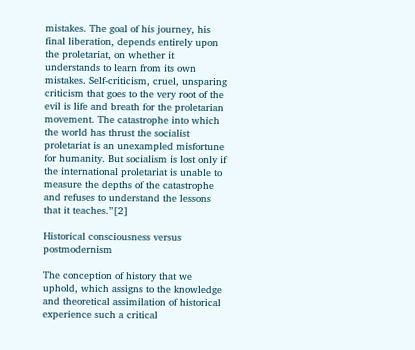mistakes. The goal of his journey, his final liberation, depends entirely upon the proletariat, on whether it understands to learn from its own mistakes. Self-criticism, cruel, unsparing criticism that goes to the very root of the evil is life and breath for the proletarian movement. The catastrophe into which the world has thrust the socialist proletariat is an unexampled misfortune for humanity. But socialism is lost only if the international proletariat is unable to measure the depths of the catastrophe and refuses to understand the lessons that it teaches.”[2]

Historical consciousness versus postmodernism

The conception of history that we uphold, which assigns to the knowledge and theoretical assimilation of historical experience such a critical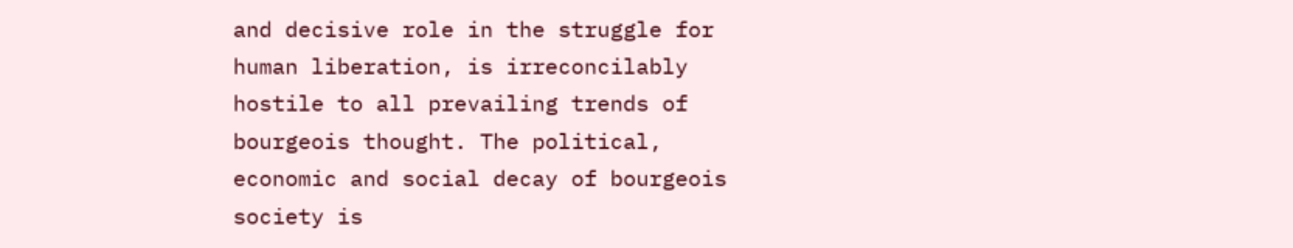and decisive role in the struggle for human liberation, is irreconcilably hostile to all prevailing trends of bourgeois thought. The political, economic and social decay of bourgeois society is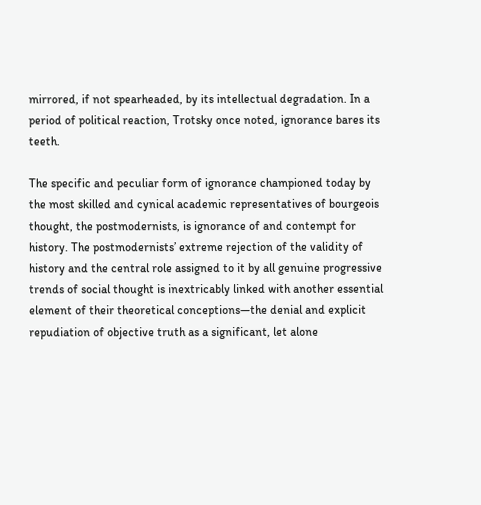mirrored, if not spearheaded, by its intellectual degradation. In a period of political reaction, Trotsky once noted, ignorance bares its teeth.

The specific and peculiar form of ignorance championed today by the most skilled and cynical academic representatives of bourgeois thought, the postmodernists, is ignorance of and contempt for history. The postmodernists’ extreme rejection of the validity of history and the central role assigned to it by all genuine progressive trends of social thought is inextricably linked with another essential element of their theoretical conceptions—the denial and explicit repudiation of objective truth as a significant, let alone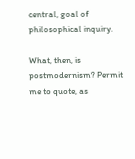central, goal of philosophical inquiry.

What, then, is postmodernism? Permit me to quote, as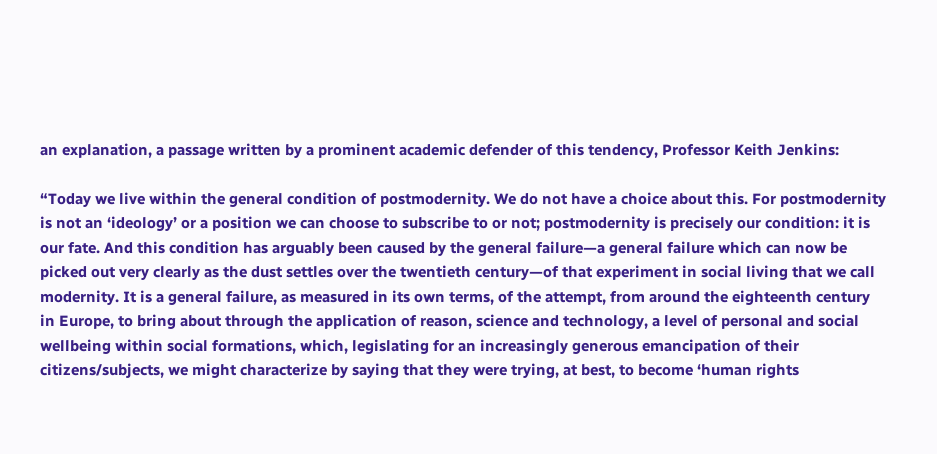an explanation, a passage written by a prominent academic defender of this tendency, Professor Keith Jenkins:

“Today we live within the general condition of postmodernity. We do not have a choice about this. For postmodernity is not an ‘ideology’ or a position we can choose to subscribe to or not; postmodernity is precisely our condition: it is our fate. And this condition has arguably been caused by the general failure—a general failure which can now be picked out very clearly as the dust settles over the twentieth century—of that experiment in social living that we call modernity. It is a general failure, as measured in its own terms, of the attempt, from around the eighteenth century in Europe, to bring about through the application of reason, science and technology, a level of personal and social wellbeing within social formations, which, legislating for an increasingly generous emancipation of their citizens/subjects, we might characterize by saying that they were trying, at best, to become ‘human rights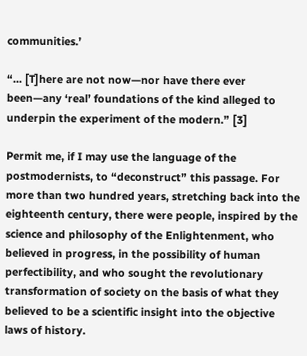communities.’

“... [T]here are not now—nor have there ever been—any ‘real’ foundations of the kind alleged to underpin the experiment of the modern.” [3]

Permit me, if I may use the language of the postmodernists, to “deconstruct” this passage. For more than two hundred years, stretching back into the eighteenth century, there were people, inspired by the science and philosophy of the Enlightenment, who believed in progress, in the possibility of human perfectibility, and who sought the revolutionary transformation of society on the basis of what they believed to be a scientific insight into the objective laws of history.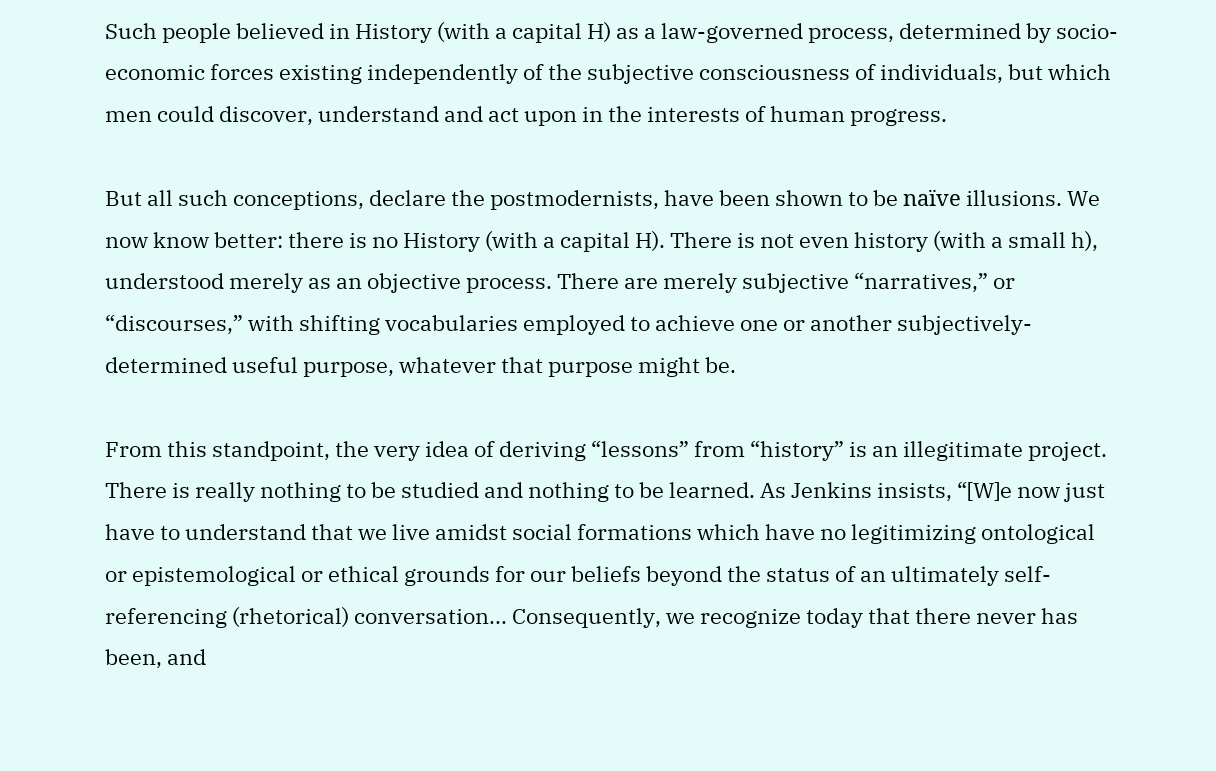Such people believed in History (with a capital H) as a law-governed process, determined by socio-economic forces existing independently of the subjective consciousness of individuals, but which men could discover, understand and act upon in the interests of human progress.

But all such conceptions, declare the postmodernists, have been shown to be naïve illusions. We now know better: there is no History (with a capital H). There is not even history (with a small h), understood merely as an objective process. There are merely subjective “narratives,” or “discourses,” with shifting vocabularies employed to achieve one or another subjectively-determined useful purpose, whatever that purpose might be.

From this standpoint, the very idea of deriving “lessons” from “history” is an illegitimate project. There is really nothing to be studied and nothing to be learned. As Jenkins insists, “[W]e now just have to understand that we live amidst social formations which have no legitimizing ontological or epistemological or ethical grounds for our beliefs beyond the status of an ultimately self-referencing (rhetorical) conversation... Consequently, we recognize today that there never has been, and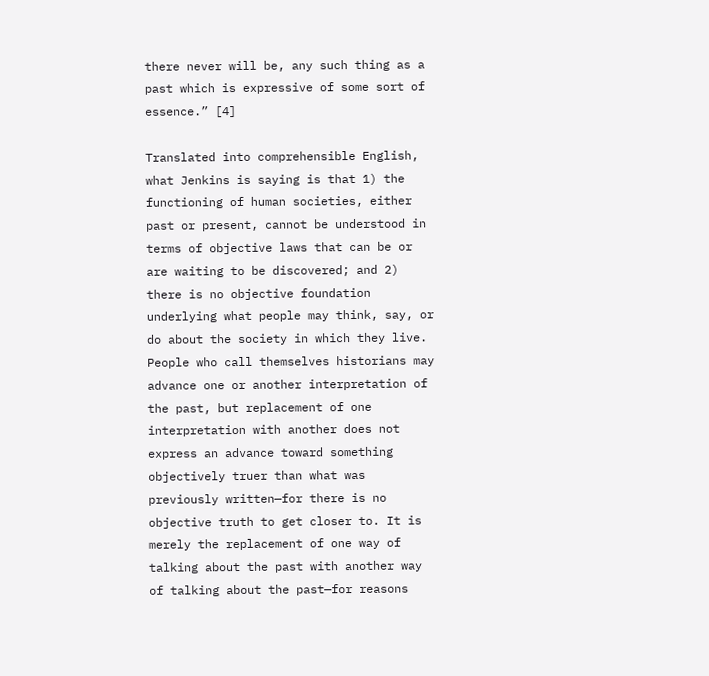there never will be, any such thing as a past which is expressive of some sort of essence.” [4]

Translated into comprehensible English, what Jenkins is saying is that 1) the functioning of human societies, either past or present, cannot be understood in terms of objective laws that can be or are waiting to be discovered; and 2) there is no objective foundation underlying what people may think, say, or do about the society in which they live. People who call themselves historians may advance one or another interpretation of the past, but replacement of one interpretation with another does not express an advance toward something objectively truer than what was previously written—for there is no objective truth to get closer to. It is merely the replacement of one way of talking about the past with another way of talking about the past—for reasons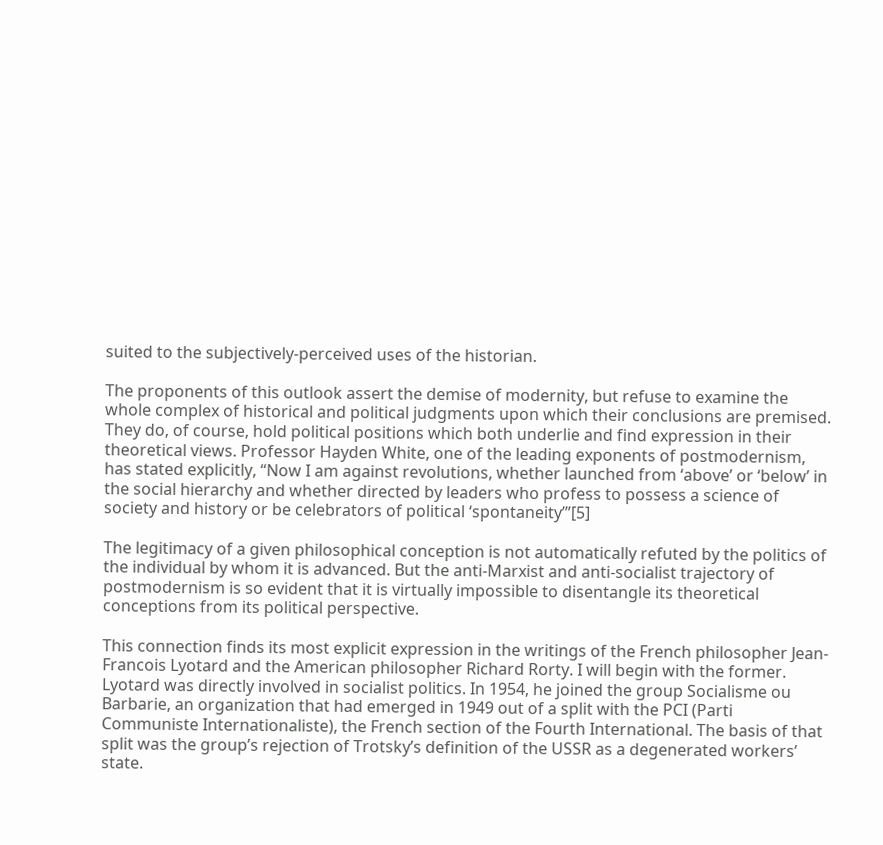suited to the subjectively-perceived uses of the historian.

The proponents of this outlook assert the demise of modernity, but refuse to examine the whole complex of historical and political judgments upon which their conclusions are premised. They do, of course, hold political positions which both underlie and find expression in their theoretical views. Professor Hayden White, one of the leading exponents of postmodernism, has stated explicitly, “Now I am against revolutions, whether launched from ‘above’ or ‘below’ in the social hierarchy and whether directed by leaders who profess to possess a science of society and history or be celebrators of political ‘spontaneity’”[5]

The legitimacy of a given philosophical conception is not automatically refuted by the politics of the individual by whom it is advanced. But the anti-Marxist and anti-socialist trajectory of postmodernism is so evident that it is virtually impossible to disentangle its theoretical conceptions from its political perspective.

This connection finds its most explicit expression in the writings of the French philosopher Jean-Francois Lyotard and the American philosopher Richard Rorty. I will begin with the former. Lyotard was directly involved in socialist politics. In 1954, he joined the group Socialisme ou Barbarie, an organization that had emerged in 1949 out of a split with the PCI (Parti Communiste Internationaliste), the French section of the Fourth International. The basis of that split was the group’s rejection of Trotsky’s definition of the USSR as a degenerated workers’ state.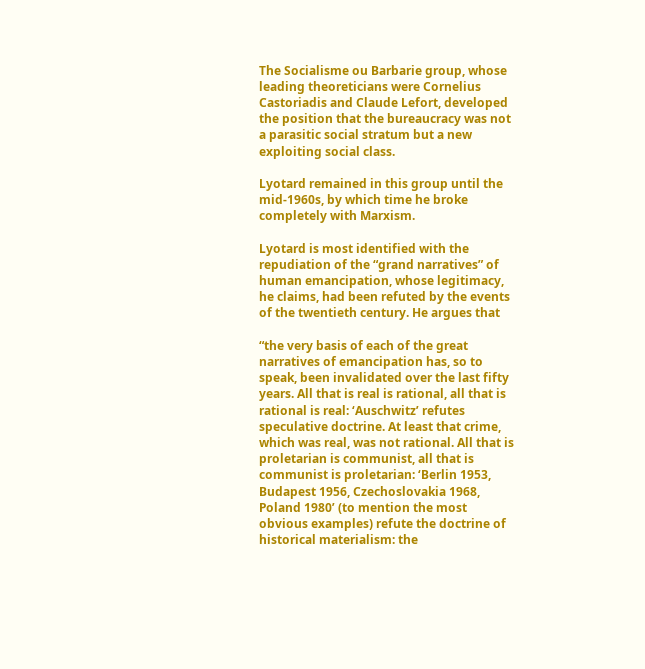The Socialisme ou Barbarie group, whose leading theoreticians were Cornelius Castoriadis and Claude Lefort, developed the position that the bureaucracy was not a parasitic social stratum but a new exploiting social class.

Lyotard remained in this group until the mid-1960s, by which time he broke completely with Marxism.

Lyotard is most identified with the repudiation of the “grand narratives” of human emancipation, whose legitimacy, he claims, had been refuted by the events of the twentieth century. He argues that

“the very basis of each of the great narratives of emancipation has, so to speak, been invalidated over the last fifty years. All that is real is rational, all that is rational is real: ‘Auschwitz’ refutes speculative doctrine. At least that crime, which was real, was not rational. All that is proletarian is communist, all that is communist is proletarian: ‘Berlin 1953, Budapest 1956, Czechoslovakia 1968, Poland 1980’ (to mention the most obvious examples) refute the doctrine of historical materialism: the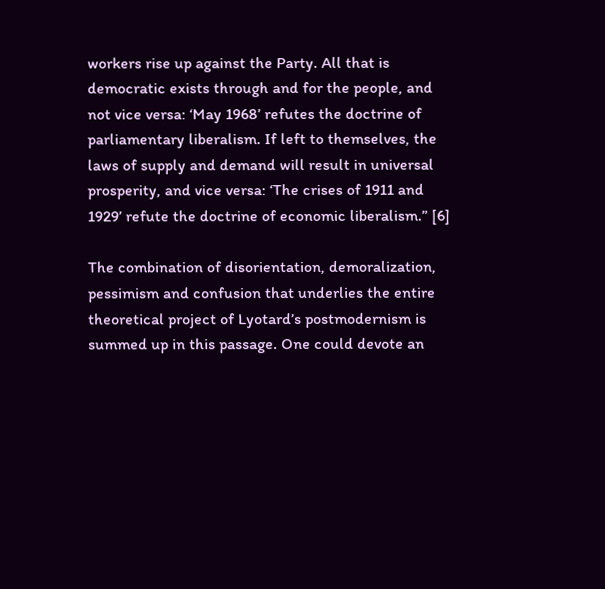workers rise up against the Party. All that is democratic exists through and for the people, and not vice versa: ‘May 1968’ refutes the doctrine of parliamentary liberalism. If left to themselves, the laws of supply and demand will result in universal prosperity, and vice versa: ‘The crises of 1911 and 1929’ refute the doctrine of economic liberalism.” [6]

The combination of disorientation, demoralization, pessimism and confusion that underlies the entire theoretical project of Lyotard’s postmodernism is summed up in this passage. One could devote an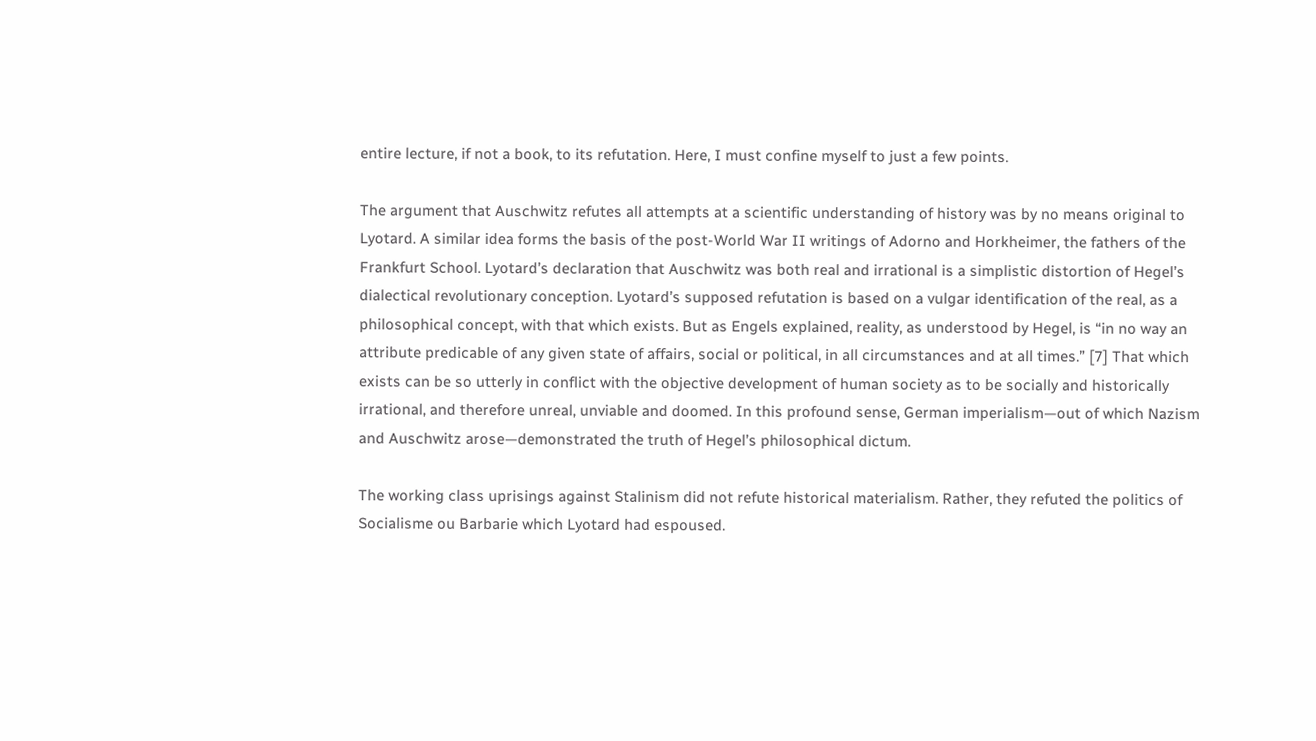entire lecture, if not a book, to its refutation. Here, I must confine myself to just a few points.

The argument that Auschwitz refutes all attempts at a scientific understanding of history was by no means original to Lyotard. A similar idea forms the basis of the post-World War II writings of Adorno and Horkheimer, the fathers of the Frankfurt School. Lyotard’s declaration that Auschwitz was both real and irrational is a simplistic distortion of Hegel’s dialectical revolutionary conception. Lyotard’s supposed refutation is based on a vulgar identification of the real, as a philosophical concept, with that which exists. But as Engels explained, reality, as understood by Hegel, is “in no way an attribute predicable of any given state of affairs, social or political, in all circumstances and at all times.” [7] That which exists can be so utterly in conflict with the objective development of human society as to be socially and historically irrational, and therefore unreal, unviable and doomed. In this profound sense, German imperialism—out of which Nazism and Auschwitz arose—demonstrated the truth of Hegel’s philosophical dictum.

The working class uprisings against Stalinism did not refute historical materialism. Rather, they refuted the politics of Socialisme ou Barbarie which Lyotard had espoused.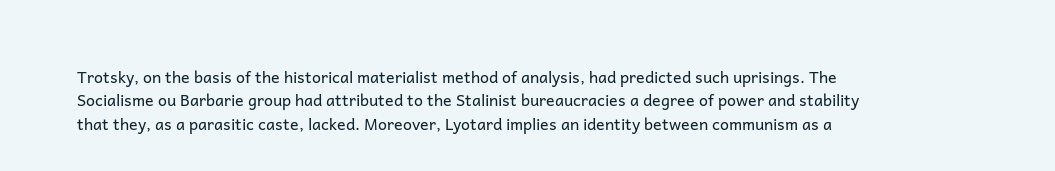Trotsky, on the basis of the historical materialist method of analysis, had predicted such uprisings. The Socialisme ou Barbarie group had attributed to the Stalinist bureaucracies a degree of power and stability that they, as a parasitic caste, lacked. Moreover, Lyotard implies an identity between communism as a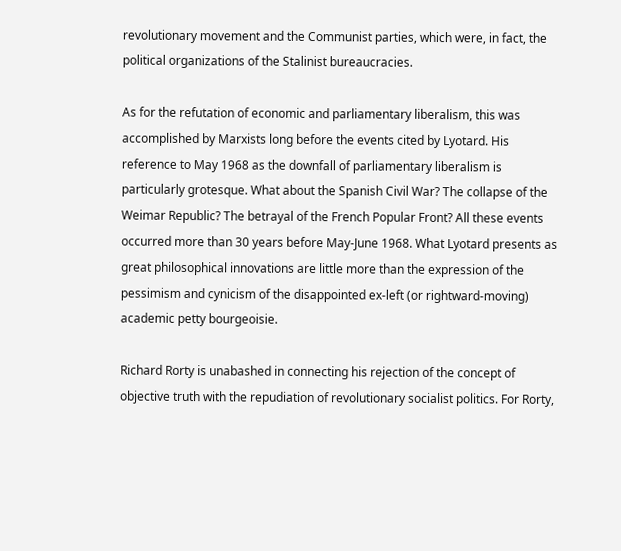revolutionary movement and the Communist parties, which were, in fact, the political organizations of the Stalinist bureaucracies.

As for the refutation of economic and parliamentary liberalism, this was accomplished by Marxists long before the events cited by Lyotard. His reference to May 1968 as the downfall of parliamentary liberalism is particularly grotesque. What about the Spanish Civil War? The collapse of the Weimar Republic? The betrayal of the French Popular Front? All these events occurred more than 30 years before May-June 1968. What Lyotard presents as great philosophical innovations are little more than the expression of the pessimism and cynicism of the disappointed ex-left (or rightward-moving) academic petty bourgeoisie.

Richard Rorty is unabashed in connecting his rejection of the concept of objective truth with the repudiation of revolutionary socialist politics. For Rorty,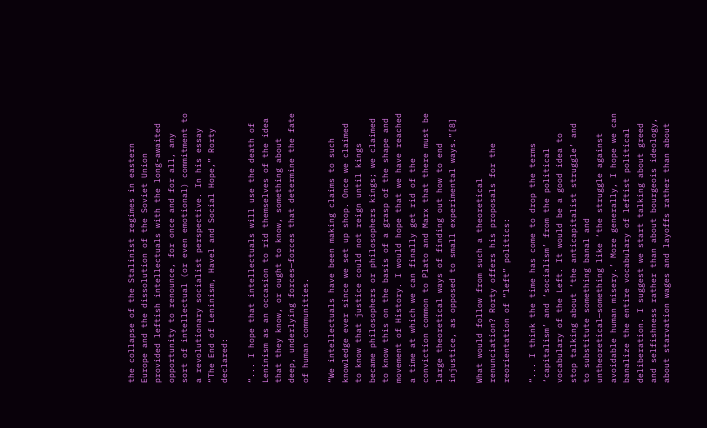the collapse of the Stalinist regimes in eastern Europe and the dissolution of the Soviet Union provided leftish intellectuals with the long-awaited opportunity to renounce, for once and for all, any sort of intellectual (or even emotional) commitment to a revolutionary socialist perspective. In his essay “The End of Leninism, Havel and Social Hope,” Rorty declared:

“... I hope that intellectuals will use the death of Leninism as an occasion to rid themselves of the idea that they know, or ought to know, something about deep, underlying forces—forces that determine the fate of human communities.

“We intellectuals have been making claims to such knowledge ever since we set up shop. Once we claimed to know that justice could not reign until kings became philosophers or philosophers kings; we claimed to know this on the basis of a grasp of the shape and movement of History. I would hope that we have reached a time at which we can finally get rid of the conviction common to Plato and Marx that there must be large theoretical ways of finding out how to end injustice, as opposed to small experimental ways.”[8]

What would follow from such a theoretical renunciation? Rorty offers his proposals for the reorientation of “left” politics:

“... I think the time has come to drop the terms ‘capitalism’ and ‘socialism’ from the political vocabulary of the Left. It would be a good idea to stop talking about ‘the anticapitalist struggle’ and to substitute something banal and untheoretical—something like ‘the struggle against avoidable human misery.’ More generally, I hope we can banalize the entire vocabulary of leftist political deliberation. I suggest we start talking about greed and selfishness rather than about bourgeois ideology, about starvation wages and layoffs rather than about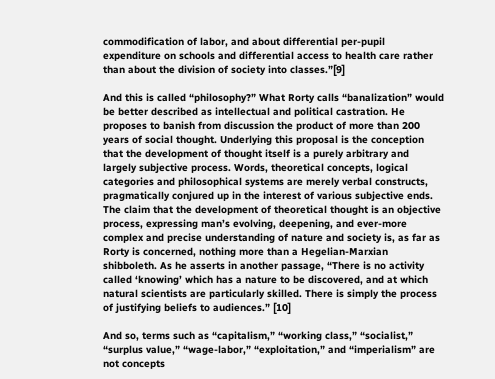commodification of labor, and about differential per-pupil expenditure on schools and differential access to health care rather than about the division of society into classes.”[9]

And this is called “philosophy?” What Rorty calls “banalization” would be better described as intellectual and political castration. He proposes to banish from discussion the product of more than 200 years of social thought. Underlying this proposal is the conception that the development of thought itself is a purely arbitrary and largely subjective process. Words, theoretical concepts, logical categories and philosophical systems are merely verbal constructs, pragmatically conjured up in the interest of various subjective ends. The claim that the development of theoretical thought is an objective process, expressing man’s evolving, deepening, and ever-more complex and precise understanding of nature and society is, as far as Rorty is concerned, nothing more than a Hegelian-Marxian shibboleth. As he asserts in another passage, “There is no activity called ‘knowing’ which has a nature to be discovered, and at which natural scientists are particularly skilled. There is simply the process of justifying beliefs to audiences.” [10]

And so, terms such as “capitalism,” “working class,” “socialist,” “surplus value,” “wage-labor,” “exploitation,” and “imperialism” are not concepts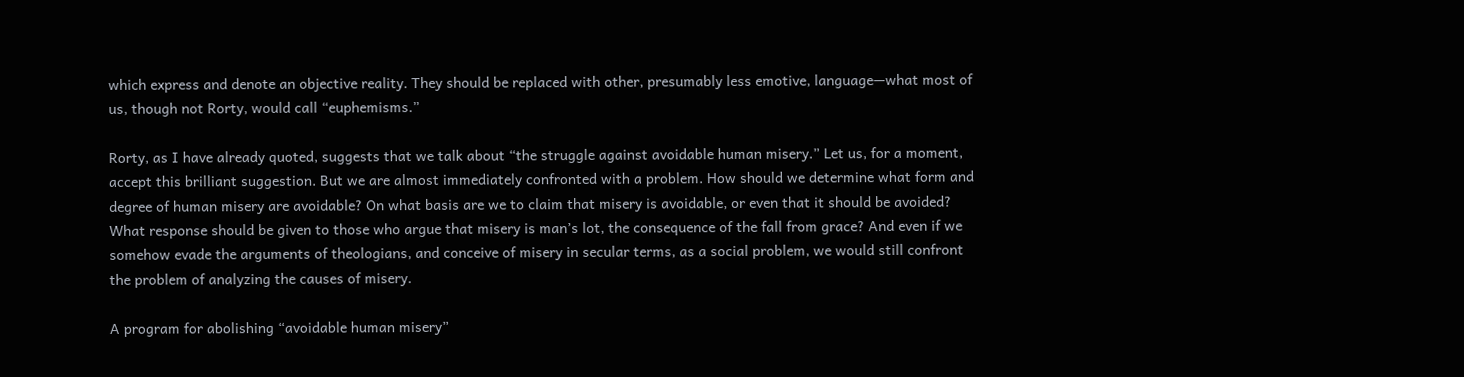which express and denote an objective reality. They should be replaced with other, presumably less emotive, language—what most of us, though not Rorty, would call “euphemisms.”

Rorty, as I have already quoted, suggests that we talk about “the struggle against avoidable human misery.” Let us, for a moment, accept this brilliant suggestion. But we are almost immediately confronted with a problem. How should we determine what form and degree of human misery are avoidable? On what basis are we to claim that misery is avoidable, or even that it should be avoided? What response should be given to those who argue that misery is man’s lot, the consequence of the fall from grace? And even if we somehow evade the arguments of theologians, and conceive of misery in secular terms, as a social problem, we would still confront the problem of analyzing the causes of misery.

A program for abolishing “avoidable human misery”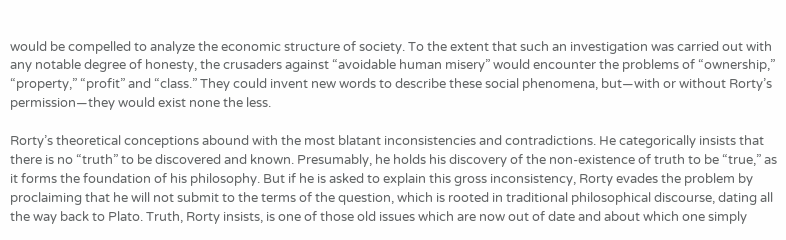would be compelled to analyze the economic structure of society. To the extent that such an investigation was carried out with any notable degree of honesty, the crusaders against “avoidable human misery” would encounter the problems of “ownership,” “property,” “profit” and “class.” They could invent new words to describe these social phenomena, but—with or without Rorty’s permission—they would exist none the less.

Rorty’s theoretical conceptions abound with the most blatant inconsistencies and contradictions. He categorically insists that there is no “truth” to be discovered and known. Presumably, he holds his discovery of the non-existence of truth to be “true,” as it forms the foundation of his philosophy. But if he is asked to explain this gross inconsistency, Rorty evades the problem by proclaiming that he will not submit to the terms of the question, which is rooted in traditional philosophical discourse, dating all the way back to Plato. Truth, Rorty insists, is one of those old issues which are now out of date and about which one simply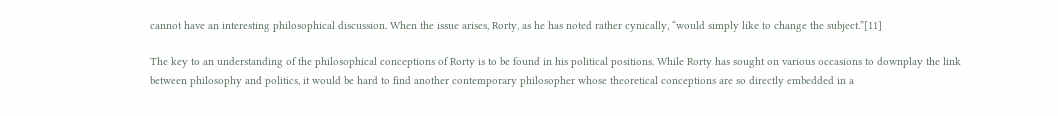cannot have an interesting philosophical discussion. When the issue arises, Rorty, as he has noted rather cynically, “would simply like to change the subject.”[11]

The key to an understanding of the philosophical conceptions of Rorty is to be found in his political positions. While Rorty has sought on various occasions to downplay the link between philosophy and politics, it would be hard to find another contemporary philosopher whose theoretical conceptions are so directly embedded in a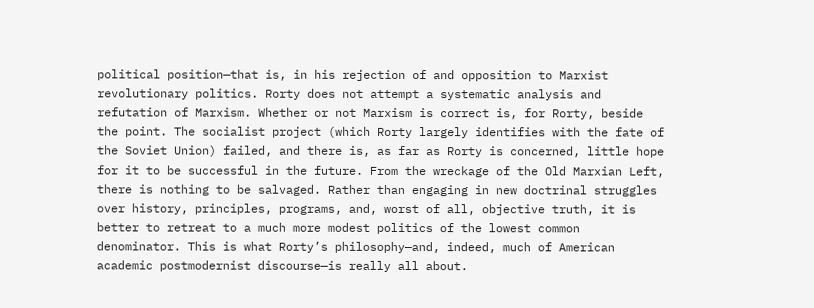political position—that is, in his rejection of and opposition to Marxist revolutionary politics. Rorty does not attempt a systematic analysis and refutation of Marxism. Whether or not Marxism is correct is, for Rorty, beside the point. The socialist project (which Rorty largely identifies with the fate of the Soviet Union) failed, and there is, as far as Rorty is concerned, little hope for it to be successful in the future. From the wreckage of the Old Marxian Left, there is nothing to be salvaged. Rather than engaging in new doctrinal struggles over history, principles, programs, and, worst of all, objective truth, it is better to retreat to a much more modest politics of the lowest common denominator. This is what Rorty’s philosophy—and, indeed, much of American academic postmodernist discourse—is really all about.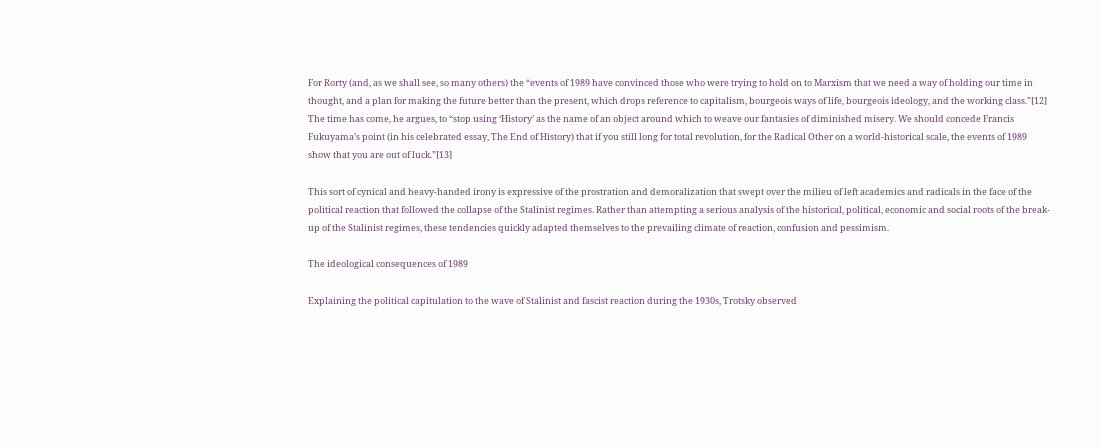For Rorty (and, as we shall see, so many others) the “events of 1989 have convinced those who were trying to hold on to Marxism that we need a way of holding our time in thought, and a plan for making the future better than the present, which drops reference to capitalism, bourgeois ways of life, bourgeois ideology, and the working class.”[12] The time has come, he argues, to “stop using ‘History’ as the name of an object around which to weave our fantasies of diminished misery. We should concede Francis Fukuyama’s point (in his celebrated essay, The End of History) that if you still long for total revolution, for the Radical Other on a world-historical scale, the events of 1989 show that you are out of luck.”[13]

This sort of cynical and heavy-handed irony is expressive of the prostration and demoralization that swept over the milieu of left academics and radicals in the face of the political reaction that followed the collapse of the Stalinist regimes. Rather than attempting a serious analysis of the historical, political, economic and social roots of the break-up of the Stalinist regimes, these tendencies quickly adapted themselves to the prevailing climate of reaction, confusion and pessimism.

The ideological consequences of 1989

Explaining the political capitulation to the wave of Stalinist and fascist reaction during the 1930s, Trotsky observed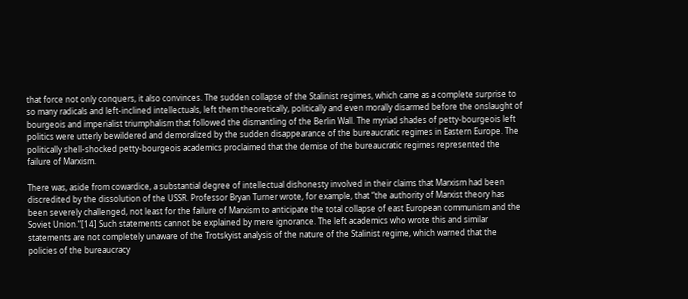that force not only conquers, it also convinces. The sudden collapse of the Stalinist regimes, which came as a complete surprise to so many radicals and left-inclined intellectuals, left them theoretically, politically and even morally disarmed before the onslaught of bourgeois and imperialist triumphalism that followed the dismantling of the Berlin Wall. The myriad shades of petty-bourgeois left politics were utterly bewildered and demoralized by the sudden disappearance of the bureaucratic regimes in Eastern Europe. The politically shell-shocked petty-bourgeois academics proclaimed that the demise of the bureaucratic regimes represented the failure of Marxism.

There was, aside from cowardice, a substantial degree of intellectual dishonesty involved in their claims that Marxism had been discredited by the dissolution of the USSR. Professor Bryan Turner wrote, for example, that “the authority of Marxist theory has been severely challenged, not least for the failure of Marxism to anticipate the total collapse of east European communism and the Soviet Union.”[14] Such statements cannot be explained by mere ignorance. The left academics who wrote this and similar statements are not completely unaware of the Trotskyist analysis of the nature of the Stalinist regime, which warned that the policies of the bureaucracy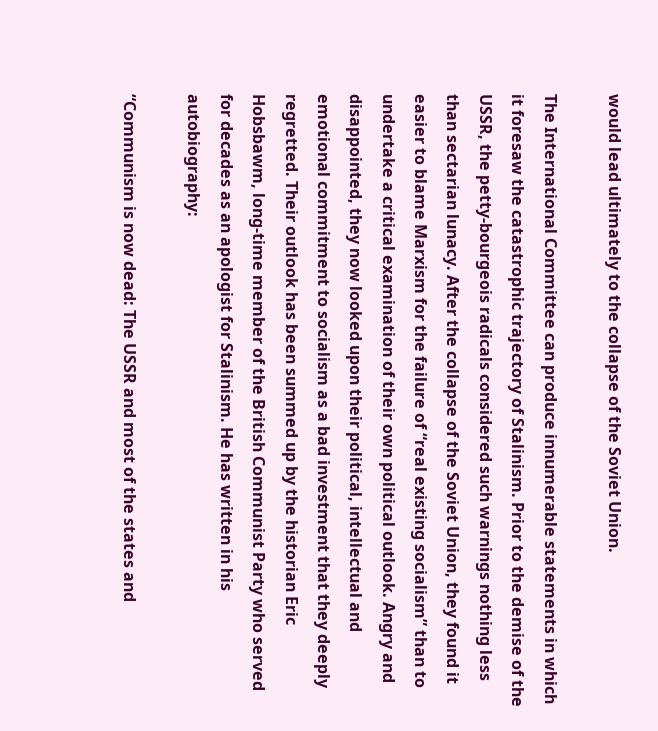would lead ultimately to the collapse of the Soviet Union.

The International Committee can produce innumerable statements in which it foresaw the catastrophic trajectory of Stalinism. Prior to the demise of the USSR, the petty-bourgeois radicals considered such warnings nothing less than sectarian lunacy. After the collapse of the Soviet Union, they found it easier to blame Marxism for the failure of “real existing socialism” than to undertake a critical examination of their own political outlook. Angry and disappointed, they now looked upon their political, intellectual and emotional commitment to socialism as a bad investment that they deeply regretted. Their outlook has been summed up by the historian Eric Hobsbawm, long-time member of the British Communist Party who served for decades as an apologist for Stalinism. He has written in his autobiography:

“Communism is now dead: The USSR and most of the states and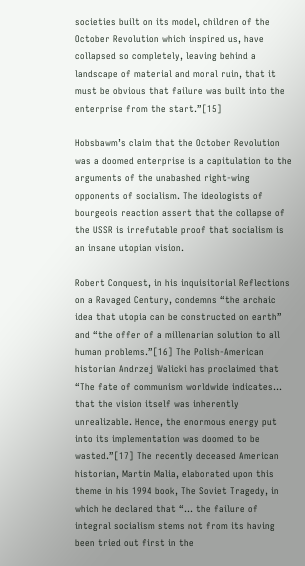societies built on its model, children of the October Revolution which inspired us, have collapsed so completely, leaving behind a landscape of material and moral ruin, that it must be obvious that failure was built into the enterprise from the start.”[15]

Hobsbawm’s claim that the October Revolution was a doomed enterprise is a capitulation to the arguments of the unabashed right-wing opponents of socialism. The ideologists of bourgeois reaction assert that the collapse of the USSR is irrefutable proof that socialism is an insane utopian vision.

Robert Conquest, in his inquisitorial Reflections on a Ravaged Century, condemns “the archaic idea that utopia can be constructed on earth” and “the offer of a millenarian solution to all human problems.”[16] The Polish-American historian Andrzej Walicki has proclaimed that “The fate of communism worldwide indicates... that the vision itself was inherently unrealizable. Hence, the enormous energy put into its implementation was doomed to be wasted.”[17] The recently deceased American historian, Martin Malia, elaborated upon this theme in his 1994 book, The Soviet Tragedy, in which he declared that “... the failure of integral socialism stems not from its having been tried out first in the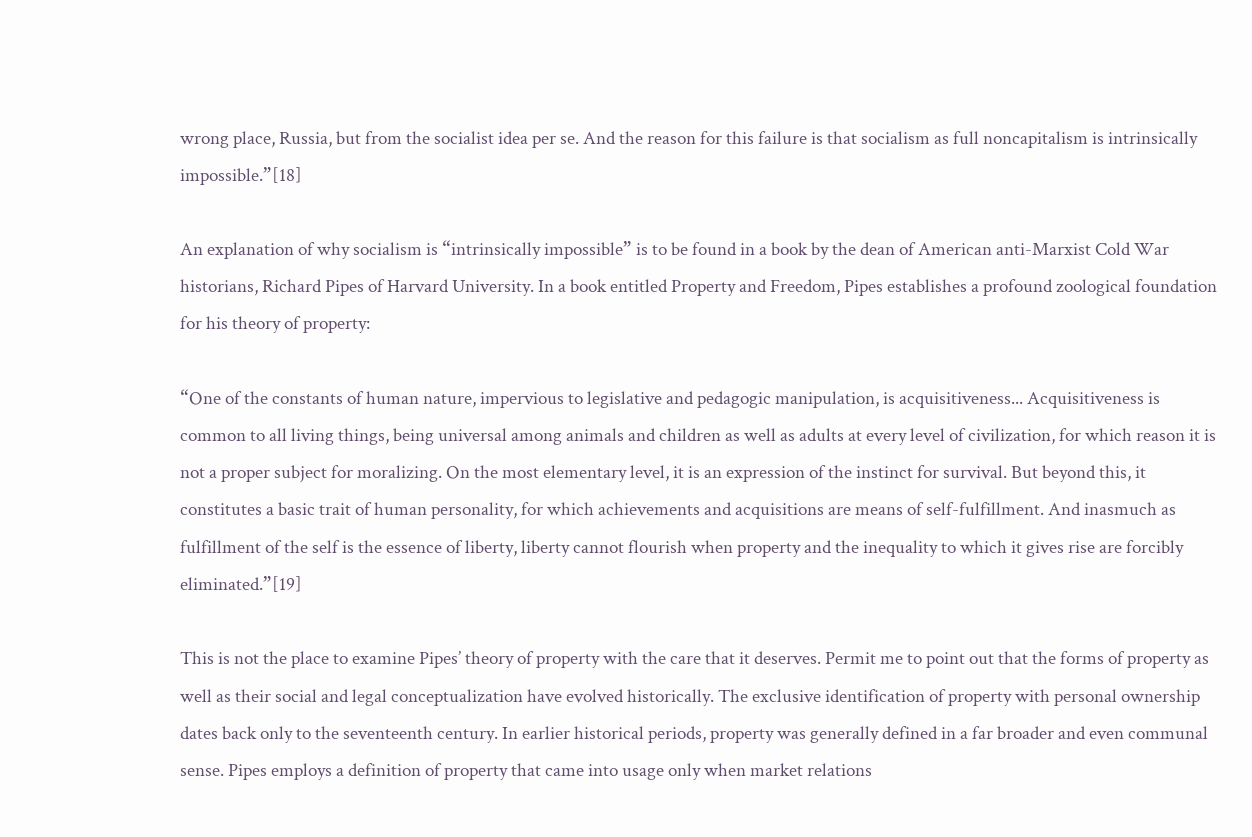wrong place, Russia, but from the socialist idea per se. And the reason for this failure is that socialism as full noncapitalism is intrinsically impossible.”[18]

An explanation of why socialism is “intrinsically impossible” is to be found in a book by the dean of American anti-Marxist Cold War historians, Richard Pipes of Harvard University. In a book entitled Property and Freedom, Pipes establishes a profound zoological foundation for his theory of property:

“One of the constants of human nature, impervious to legislative and pedagogic manipulation, is acquisitiveness... Acquisitiveness is common to all living things, being universal among animals and children as well as adults at every level of civilization, for which reason it is not a proper subject for moralizing. On the most elementary level, it is an expression of the instinct for survival. But beyond this, it constitutes a basic trait of human personality, for which achievements and acquisitions are means of self-fulfillment. And inasmuch as fulfillment of the self is the essence of liberty, liberty cannot flourish when property and the inequality to which it gives rise are forcibly eliminated.”[19]

This is not the place to examine Pipes’ theory of property with the care that it deserves. Permit me to point out that the forms of property as well as their social and legal conceptualization have evolved historically. The exclusive identification of property with personal ownership dates back only to the seventeenth century. In earlier historical periods, property was generally defined in a far broader and even communal sense. Pipes employs a definition of property that came into usage only when market relations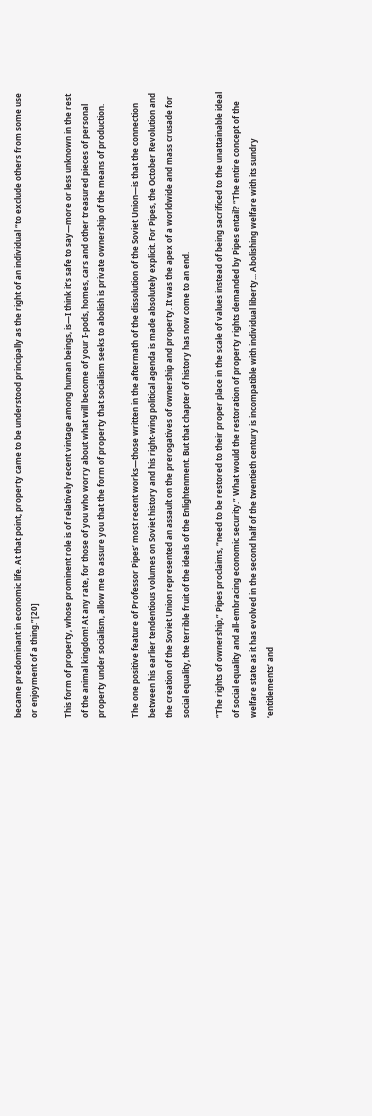became predominant in economic life. At that point, property came to be understood principally as the right of an individual “to exclude others from some use or enjoyment of a thing.”[20]

This form of property, whose prominent role is of relatively recent vintage among human beings, is—I think it’s safe to say—more or less unknown in the rest of the animal kingdom! At any rate, for those of you who worry about what will become of your I-pods, homes, cars and other treasured pieces of personal property under socialism, allow me to assure you that the form of property that socialism seeks to abolish is private ownership of the means of production.

The one positive feature of Professor Pipes’ most recent works—those written in the aftermath of the dissolution of the Soviet Union—is that the connection between his earlier tendentious volumes on Soviet history and his right-wing political agenda is made absolutely explicit. For Pipes, the October Revolution and the creation of the Soviet Union represented an assault on the prerogatives of ownership and property. It was the apex of a worldwide and mass crusade for social equality, the terrible fruit of the ideals of the Enlightenment. But that chapter of history has now come to an end.

“The rights of ownership,” Pipes proclaims, “need to be restored to their proper place in the scale of values instead of being sacrificed to the unattainable ideal of social equality and all-embracing economic security.” What would the restoration of property rights demanded by Pipes entail? “The entire concept of the welfare state as it has evolved in the second half of the twentieth century is incompatible with individual liberty... Abolishing welfare with its sundry ‘entitlements’ and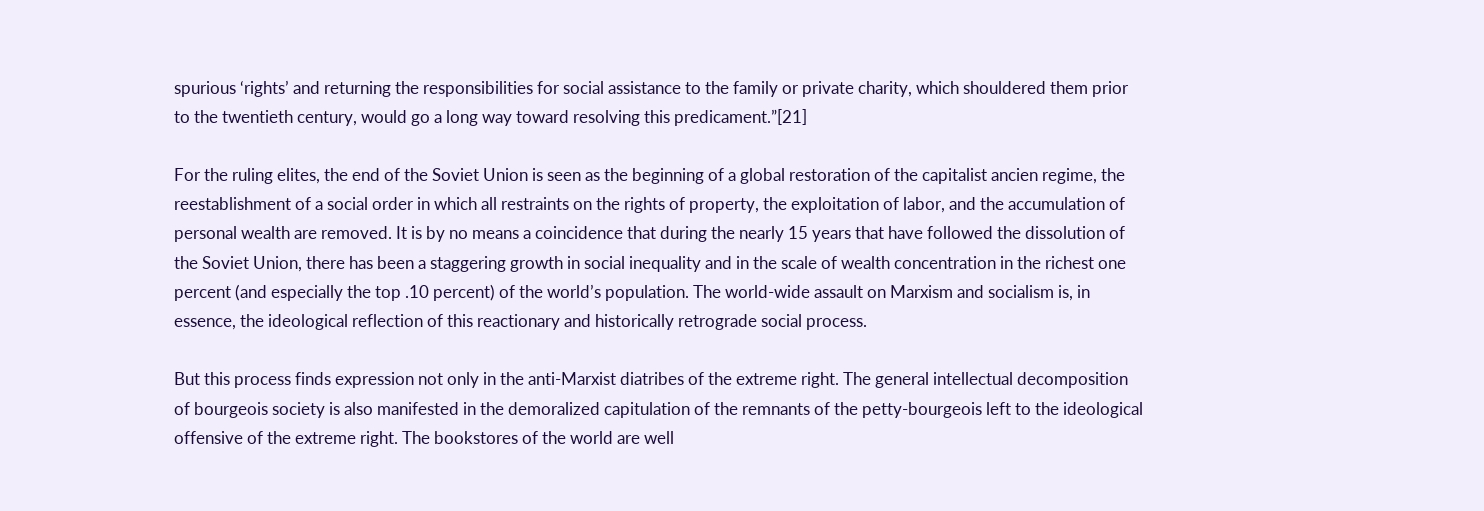spurious ‘rights’ and returning the responsibilities for social assistance to the family or private charity, which shouldered them prior to the twentieth century, would go a long way toward resolving this predicament.”[21]

For the ruling elites, the end of the Soviet Union is seen as the beginning of a global restoration of the capitalist ancien regime, the reestablishment of a social order in which all restraints on the rights of property, the exploitation of labor, and the accumulation of personal wealth are removed. It is by no means a coincidence that during the nearly 15 years that have followed the dissolution of the Soviet Union, there has been a staggering growth in social inequality and in the scale of wealth concentration in the richest one percent (and especially the top .10 percent) of the world’s population. The world-wide assault on Marxism and socialism is, in essence, the ideological reflection of this reactionary and historically retrograde social process.

But this process finds expression not only in the anti-Marxist diatribes of the extreme right. The general intellectual decomposition of bourgeois society is also manifested in the demoralized capitulation of the remnants of the petty-bourgeois left to the ideological offensive of the extreme right. The bookstores of the world are well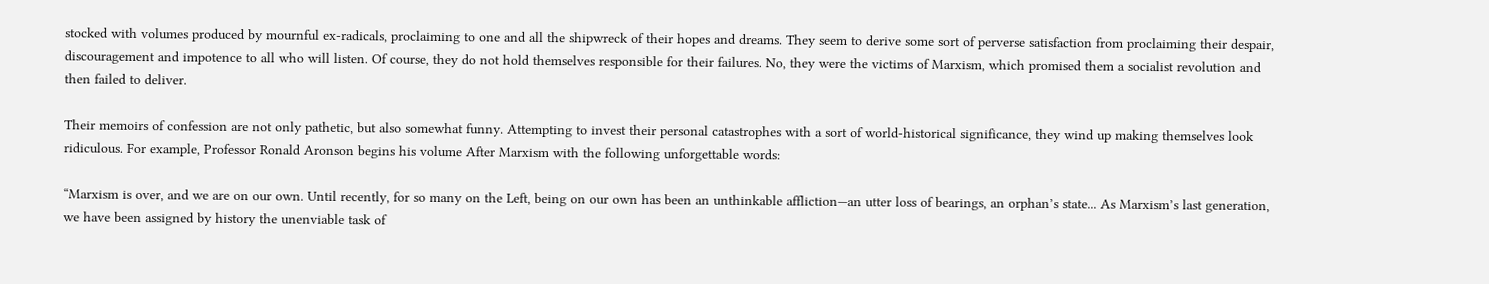stocked with volumes produced by mournful ex-radicals, proclaiming to one and all the shipwreck of their hopes and dreams. They seem to derive some sort of perverse satisfaction from proclaiming their despair, discouragement and impotence to all who will listen. Of course, they do not hold themselves responsible for their failures. No, they were the victims of Marxism, which promised them a socialist revolution and then failed to deliver.

Their memoirs of confession are not only pathetic, but also somewhat funny. Attempting to invest their personal catastrophes with a sort of world-historical significance, they wind up making themselves look ridiculous. For example, Professor Ronald Aronson begins his volume After Marxism with the following unforgettable words:

“Marxism is over, and we are on our own. Until recently, for so many on the Left, being on our own has been an unthinkable affliction—an utter loss of bearings, an orphan’s state... As Marxism’s last generation, we have been assigned by history the unenviable task of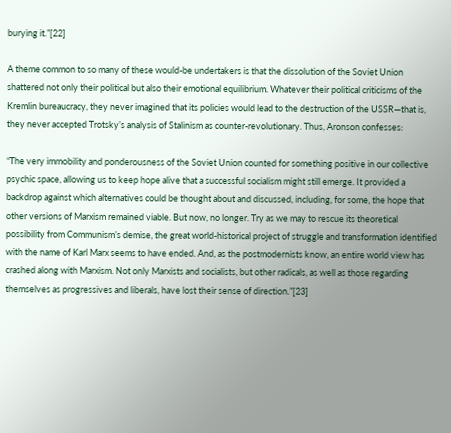burying it.”[22]

A theme common to so many of these would-be undertakers is that the dissolution of the Soviet Union shattered not only their political but also their emotional equilibrium. Whatever their political criticisms of the Kremlin bureaucracy, they never imagined that its policies would lead to the destruction of the USSR—that is, they never accepted Trotsky’s analysis of Stalinism as counter-revolutionary. Thus, Aronson confesses:

“The very immobility and ponderousness of the Soviet Union counted for something positive in our collective psychic space, allowing us to keep hope alive that a successful socialism might still emerge. It provided a backdrop against which alternatives could be thought about and discussed, including, for some, the hope that other versions of Marxism remained viable. But now, no longer. Try as we may to rescue its theoretical possibility from Communism’s demise, the great world-historical project of struggle and transformation identified with the name of Karl Marx seems to have ended. And, as the postmodernists know, an entire world view has crashed along with Marxism. Not only Marxists and socialists, but other radicals, as well as those regarding themselves as progressives and liberals, have lost their sense of direction.”[23]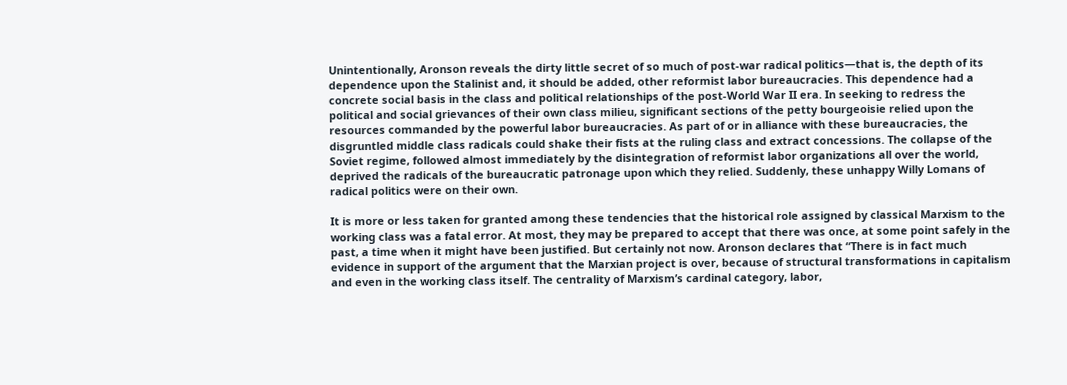Unintentionally, Aronson reveals the dirty little secret of so much of post-war radical politics—that is, the depth of its dependence upon the Stalinist and, it should be added, other reformist labor bureaucracies. This dependence had a concrete social basis in the class and political relationships of the post-World War II era. In seeking to redress the political and social grievances of their own class milieu, significant sections of the petty bourgeoisie relied upon the resources commanded by the powerful labor bureaucracies. As part of or in alliance with these bureaucracies, the disgruntled middle class radicals could shake their fists at the ruling class and extract concessions. The collapse of the Soviet regime, followed almost immediately by the disintegration of reformist labor organizations all over the world, deprived the radicals of the bureaucratic patronage upon which they relied. Suddenly, these unhappy Willy Lomans of radical politics were on their own.

It is more or less taken for granted among these tendencies that the historical role assigned by classical Marxism to the working class was a fatal error. At most, they may be prepared to accept that there was once, at some point safely in the past, a time when it might have been justified. But certainly not now. Aronson declares that “There is in fact much evidence in support of the argument that the Marxian project is over, because of structural transformations in capitalism and even in the working class itself. The centrality of Marxism’s cardinal category, labor,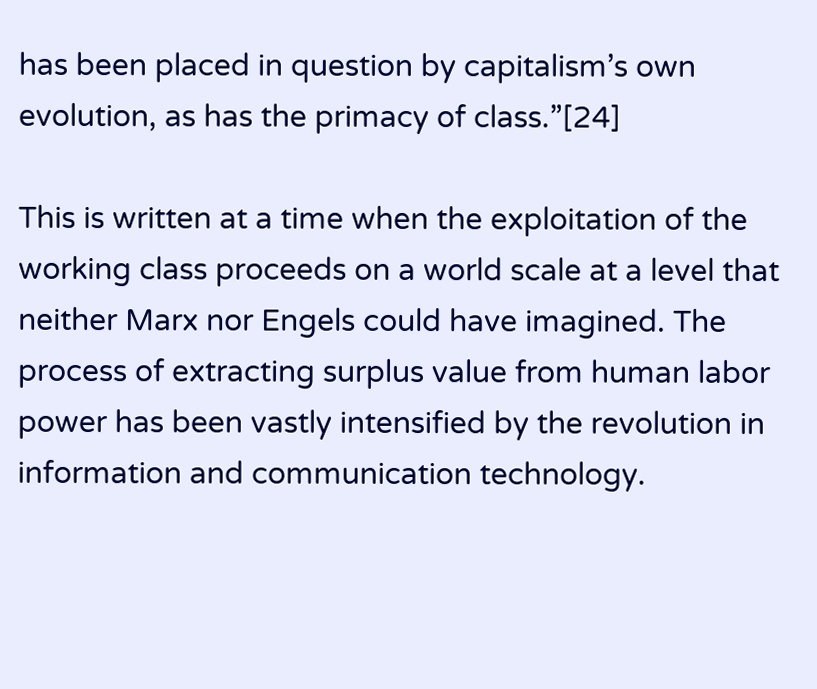has been placed in question by capitalism’s own evolution, as has the primacy of class.”[24]

This is written at a time when the exploitation of the working class proceeds on a world scale at a level that neither Marx nor Engels could have imagined. The process of extracting surplus value from human labor power has been vastly intensified by the revolution in information and communication technology.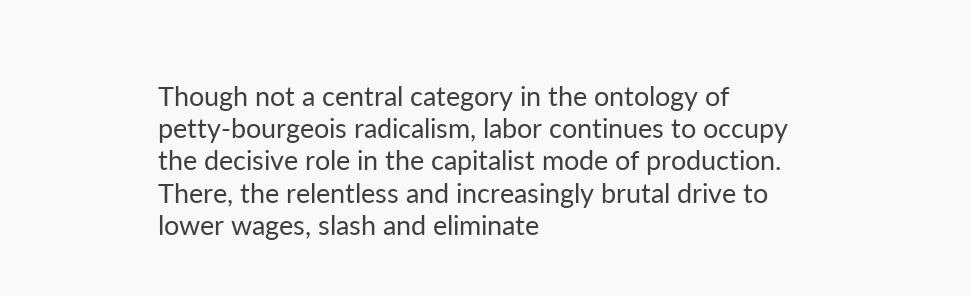Though not a central category in the ontology of petty-bourgeois radicalism, labor continues to occupy the decisive role in the capitalist mode of production. There, the relentless and increasingly brutal drive to lower wages, slash and eliminate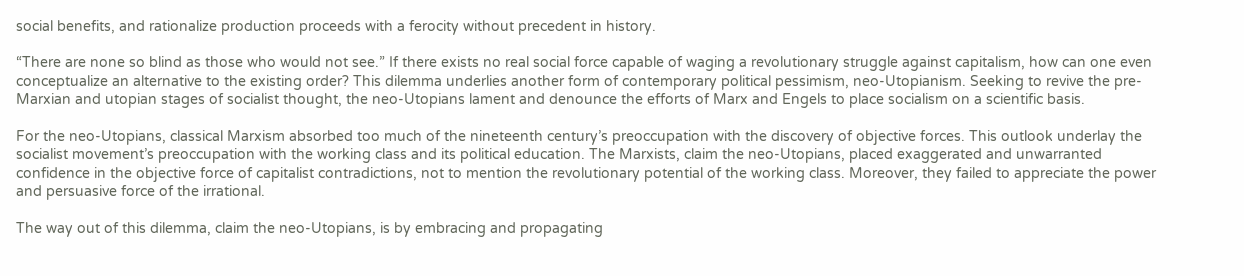social benefits, and rationalize production proceeds with a ferocity without precedent in history.

“There are none so blind as those who would not see.” If there exists no real social force capable of waging a revolutionary struggle against capitalism, how can one even conceptualize an alternative to the existing order? This dilemma underlies another form of contemporary political pessimism, neo-Utopianism. Seeking to revive the pre-Marxian and utopian stages of socialist thought, the neo-Utopians lament and denounce the efforts of Marx and Engels to place socialism on a scientific basis.

For the neo-Utopians, classical Marxism absorbed too much of the nineteenth century’s preoccupation with the discovery of objective forces. This outlook underlay the socialist movement’s preoccupation with the working class and its political education. The Marxists, claim the neo-Utopians, placed exaggerated and unwarranted confidence in the objective force of capitalist contradictions, not to mention the revolutionary potential of the working class. Moreover, they failed to appreciate the power and persuasive force of the irrational.

The way out of this dilemma, claim the neo-Utopians, is by embracing and propagating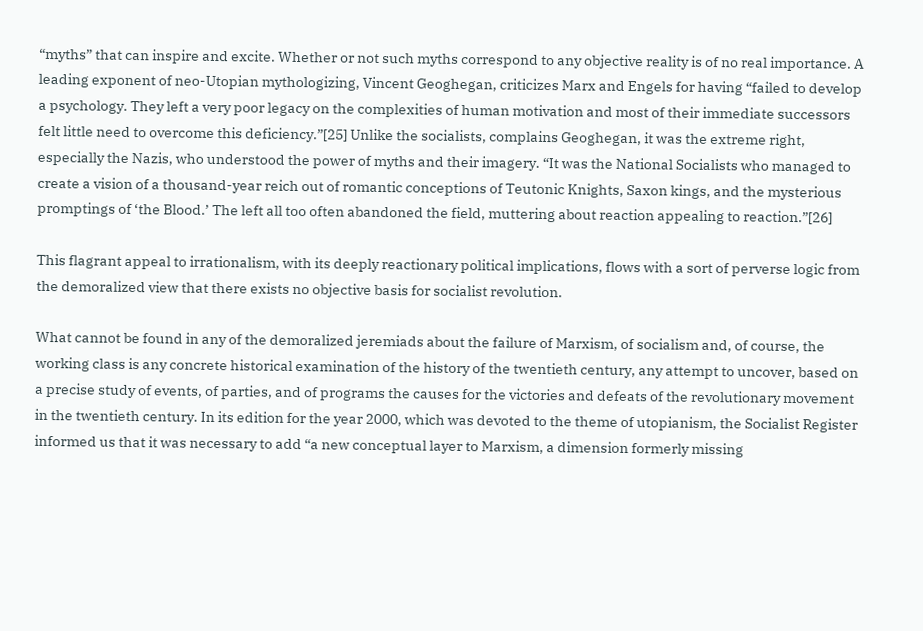“myths” that can inspire and excite. Whether or not such myths correspond to any objective reality is of no real importance. A leading exponent of neo-Utopian mythologizing, Vincent Geoghegan, criticizes Marx and Engels for having “failed to develop a psychology. They left a very poor legacy on the complexities of human motivation and most of their immediate successors felt little need to overcome this deficiency.”[25] Unlike the socialists, complains Geoghegan, it was the extreme right, especially the Nazis, who understood the power of myths and their imagery. “It was the National Socialists who managed to create a vision of a thousand-year reich out of romantic conceptions of Teutonic Knights, Saxon kings, and the mysterious promptings of ‘the Blood.’ The left all too often abandoned the field, muttering about reaction appealing to reaction.”[26]

This flagrant appeal to irrationalism, with its deeply reactionary political implications, flows with a sort of perverse logic from the demoralized view that there exists no objective basis for socialist revolution.

What cannot be found in any of the demoralized jeremiads about the failure of Marxism, of socialism and, of course, the working class is any concrete historical examination of the history of the twentieth century, any attempt to uncover, based on a precise study of events, of parties, and of programs the causes for the victories and defeats of the revolutionary movement in the twentieth century. In its edition for the year 2000, which was devoted to the theme of utopianism, the Socialist Register informed us that it was necessary to add “a new conceptual layer to Marxism, a dimension formerly missing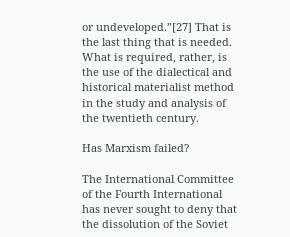or undeveloped.”[27] That is the last thing that is needed. What is required, rather, is the use of the dialectical and historical materialist method in the study and analysis of the twentieth century.

Has Marxism failed?

The International Committee of the Fourth International has never sought to deny that the dissolution of the Soviet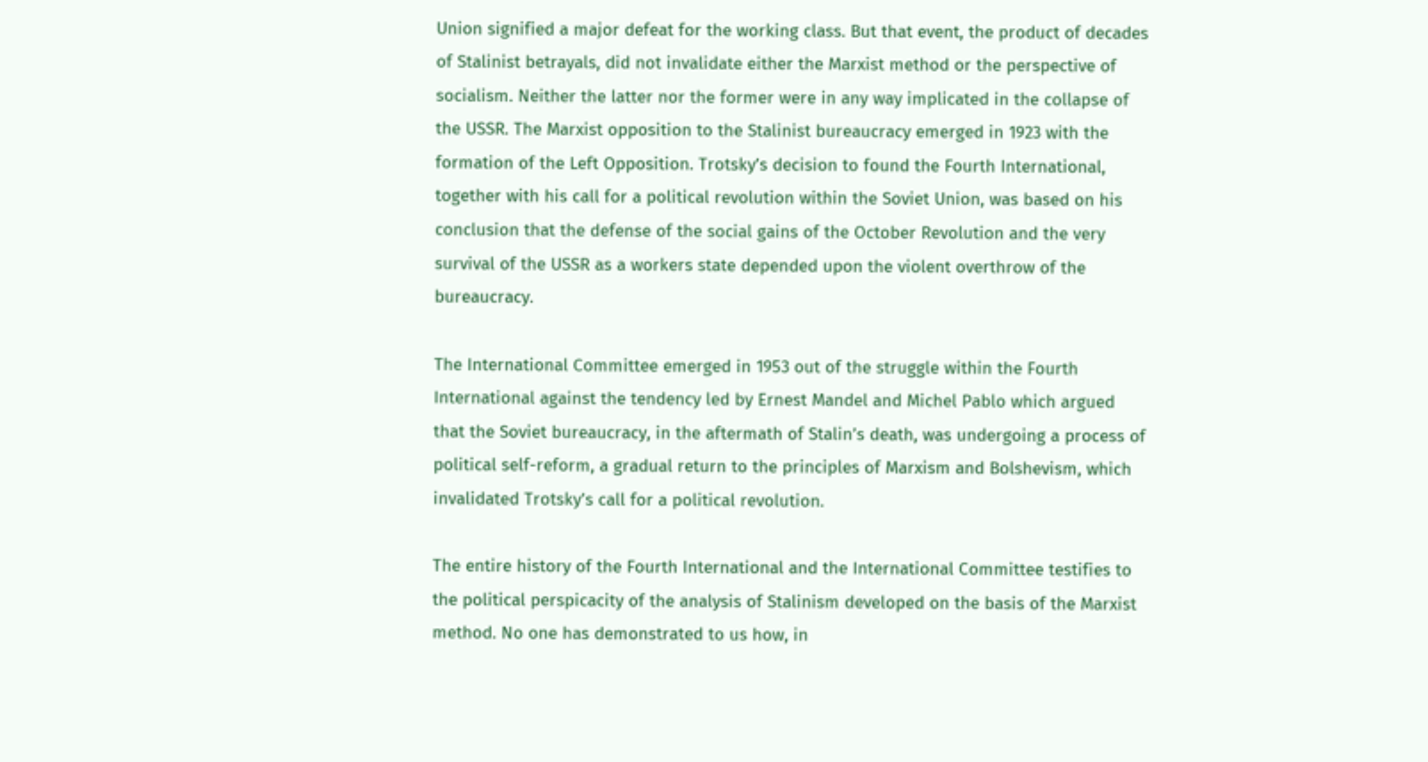Union signified a major defeat for the working class. But that event, the product of decades of Stalinist betrayals, did not invalidate either the Marxist method or the perspective of socialism. Neither the latter nor the former were in any way implicated in the collapse of the USSR. The Marxist opposition to the Stalinist bureaucracy emerged in 1923 with the formation of the Left Opposition. Trotsky’s decision to found the Fourth International, together with his call for a political revolution within the Soviet Union, was based on his conclusion that the defense of the social gains of the October Revolution and the very survival of the USSR as a workers state depended upon the violent overthrow of the bureaucracy.

The International Committee emerged in 1953 out of the struggle within the Fourth International against the tendency led by Ernest Mandel and Michel Pablo which argued that the Soviet bureaucracy, in the aftermath of Stalin’s death, was undergoing a process of political self-reform, a gradual return to the principles of Marxism and Bolshevism, which invalidated Trotsky’s call for a political revolution.

The entire history of the Fourth International and the International Committee testifies to the political perspicacity of the analysis of Stalinism developed on the basis of the Marxist method. No one has demonstrated to us how, in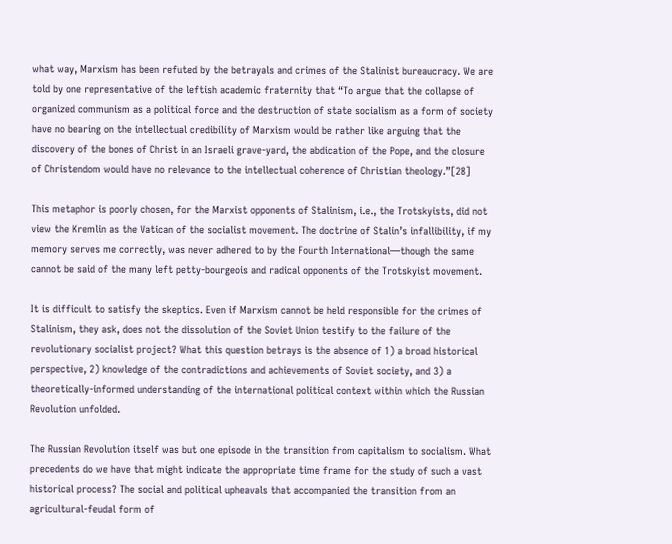what way, Marxism has been refuted by the betrayals and crimes of the Stalinist bureaucracy. We are told by one representative of the leftish academic fraternity that “To argue that the collapse of organized communism as a political force and the destruction of state socialism as a form of society have no bearing on the intellectual credibility of Marxism would be rather like arguing that the discovery of the bones of Christ in an Israeli grave-yard, the abdication of the Pope, and the closure of Christendom would have no relevance to the intellectual coherence of Christian theology.”[28]

This metaphor is poorly chosen, for the Marxist opponents of Stalinism, i.e., the Trotskyists, did not view the Kremlin as the Vatican of the socialist movement. The doctrine of Stalin’s infallibility, if my memory serves me correctly, was never adhered to by the Fourth International—though the same cannot be said of the many left petty-bourgeois and radical opponents of the Trotskyist movement.

It is difficult to satisfy the skeptics. Even if Marxism cannot be held responsible for the crimes of Stalinism, they ask, does not the dissolution of the Soviet Union testify to the failure of the revolutionary socialist project? What this question betrays is the absence of 1) a broad historical perspective, 2) knowledge of the contradictions and achievements of Soviet society, and 3) a theoretically-informed understanding of the international political context within which the Russian Revolution unfolded.

The Russian Revolution itself was but one episode in the transition from capitalism to socialism. What precedents do we have that might indicate the appropriate time frame for the study of such a vast historical process? The social and political upheavals that accompanied the transition from an agricultural-feudal form of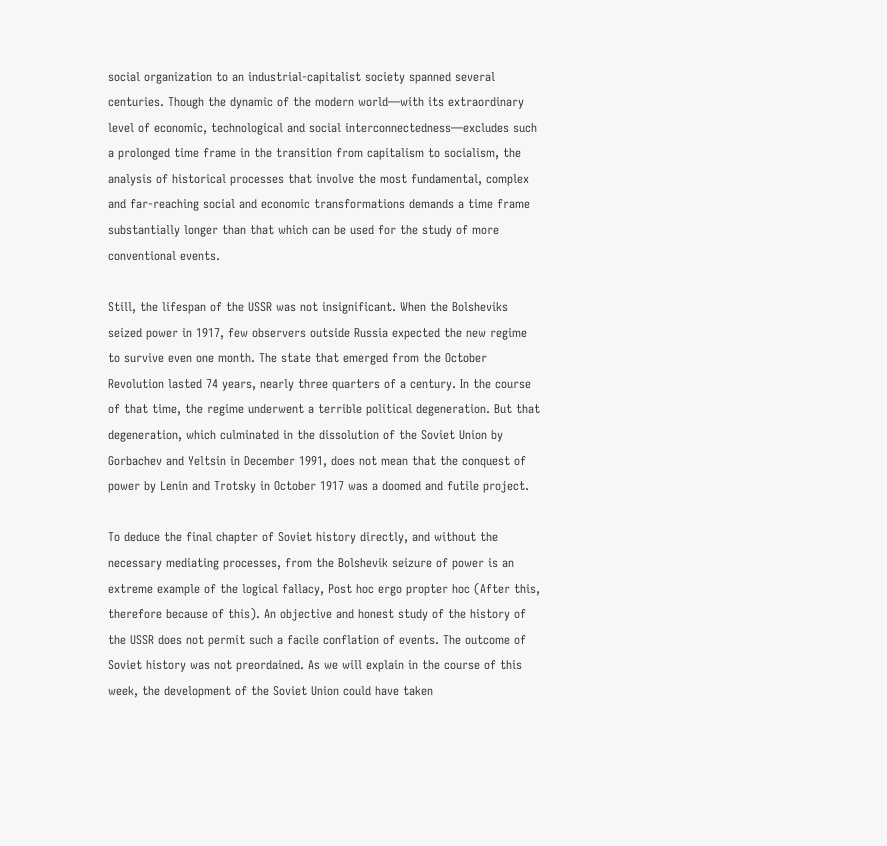social organization to an industrial-capitalist society spanned several centuries. Though the dynamic of the modern world—with its extraordinary level of economic, technological and social interconnectedness—excludes such a prolonged time frame in the transition from capitalism to socialism, the analysis of historical processes that involve the most fundamental, complex and far-reaching social and economic transformations demands a time frame substantially longer than that which can be used for the study of more conventional events.

Still, the lifespan of the USSR was not insignificant. When the Bolsheviks seized power in 1917, few observers outside Russia expected the new regime to survive even one month. The state that emerged from the October Revolution lasted 74 years, nearly three quarters of a century. In the course of that time, the regime underwent a terrible political degeneration. But that degeneration, which culminated in the dissolution of the Soviet Union by Gorbachev and Yeltsin in December 1991, does not mean that the conquest of power by Lenin and Trotsky in October 1917 was a doomed and futile project.

To deduce the final chapter of Soviet history directly, and without the necessary mediating processes, from the Bolshevik seizure of power is an extreme example of the logical fallacy, Post hoc ergo propter hoc (After this, therefore because of this). An objective and honest study of the history of the USSR does not permit such a facile conflation of events. The outcome of Soviet history was not preordained. As we will explain in the course of this week, the development of the Soviet Union could have taken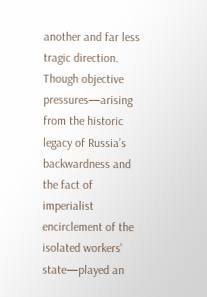another and far less tragic direction. Though objective pressures—arising from the historic legacy of Russia’s backwardness and the fact of imperialist encirclement of the isolated workers’ state—played an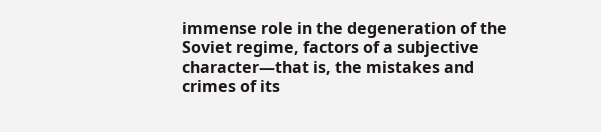immense role in the degeneration of the Soviet regime, factors of a subjective character—that is, the mistakes and crimes of its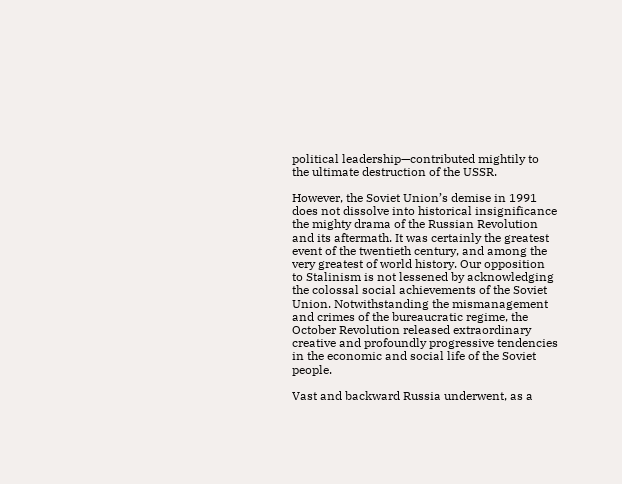political leadership—contributed mightily to the ultimate destruction of the USSR.

However, the Soviet Union’s demise in 1991 does not dissolve into historical insignificance the mighty drama of the Russian Revolution and its aftermath. It was certainly the greatest event of the twentieth century, and among the very greatest of world history. Our opposition to Stalinism is not lessened by acknowledging the colossal social achievements of the Soviet Union. Notwithstanding the mismanagement and crimes of the bureaucratic regime, the October Revolution released extraordinary creative and profoundly progressive tendencies in the economic and social life of the Soviet people.

Vast and backward Russia underwent, as a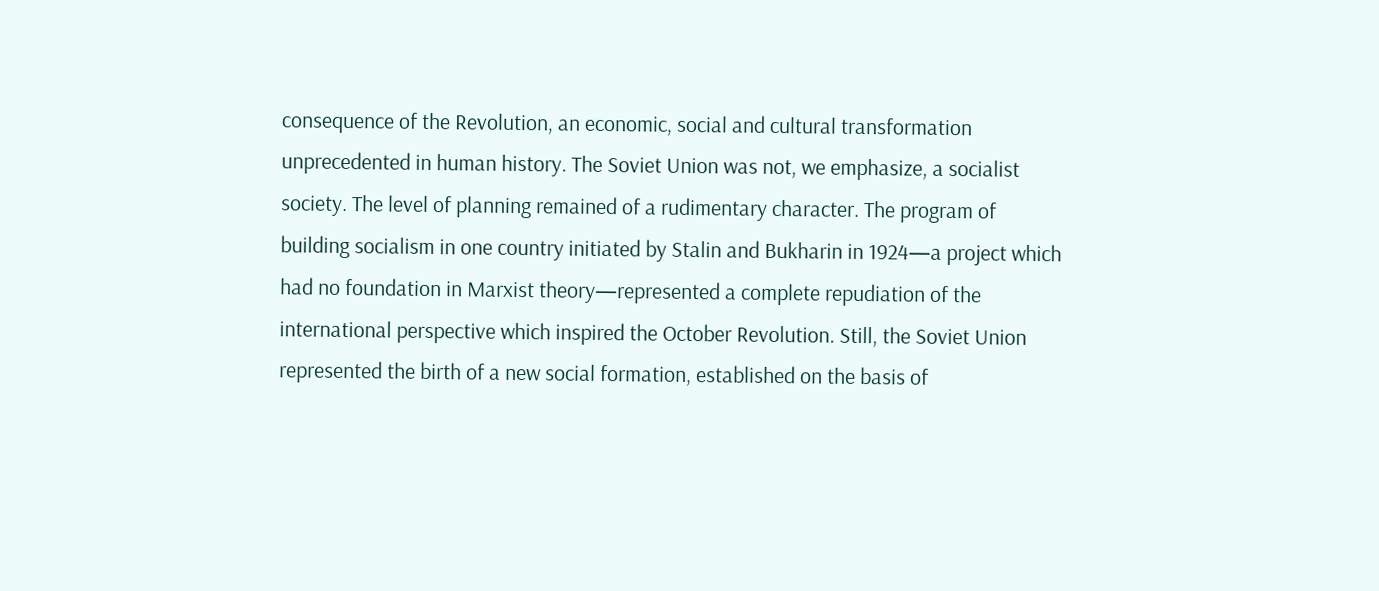consequence of the Revolution, an economic, social and cultural transformation unprecedented in human history. The Soviet Union was not, we emphasize, a socialist society. The level of planning remained of a rudimentary character. The program of building socialism in one country initiated by Stalin and Bukharin in 1924—a project which had no foundation in Marxist theory—represented a complete repudiation of the international perspective which inspired the October Revolution. Still, the Soviet Union represented the birth of a new social formation, established on the basis of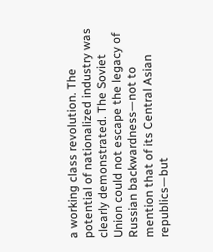a working class revolution. The potential of nationalized industry was clearly demonstrated. The Soviet Union could not escape the legacy of Russian backwardness—not to mention that of its Central Asian republics—but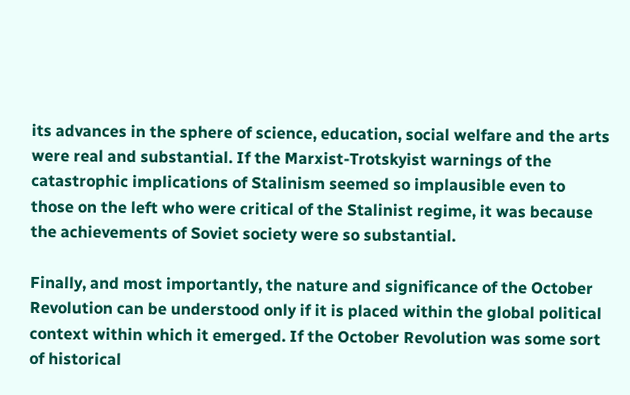its advances in the sphere of science, education, social welfare and the arts were real and substantial. If the Marxist-Trotskyist warnings of the catastrophic implications of Stalinism seemed so implausible even to those on the left who were critical of the Stalinist regime, it was because the achievements of Soviet society were so substantial.

Finally, and most importantly, the nature and significance of the October Revolution can be understood only if it is placed within the global political context within which it emerged. If the October Revolution was some sort of historical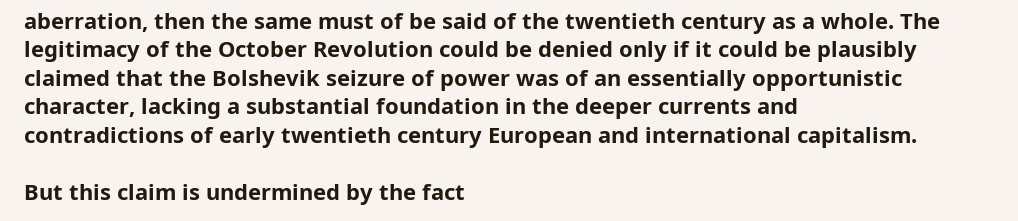aberration, then the same must of be said of the twentieth century as a whole. The legitimacy of the October Revolution could be denied only if it could be plausibly claimed that the Bolshevik seizure of power was of an essentially opportunistic character, lacking a substantial foundation in the deeper currents and contradictions of early twentieth century European and international capitalism.

But this claim is undermined by the fact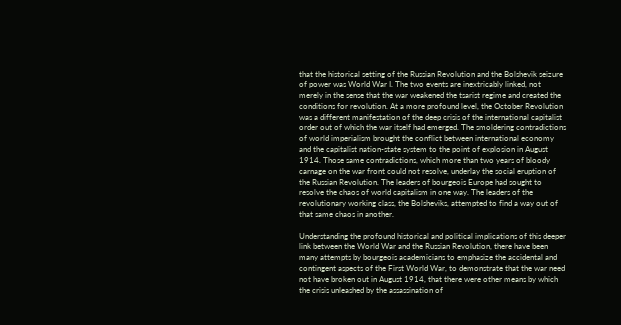that the historical setting of the Russian Revolution and the Bolshevik seizure of power was World War I. The two events are inextricably linked, not merely in the sense that the war weakened the tsarist regime and created the conditions for revolution. At a more profound level, the October Revolution was a different manifestation of the deep crisis of the international capitalist order out of which the war itself had emerged. The smoldering contradictions of world imperialism brought the conflict between international economy and the capitalist nation-state system to the point of explosion in August 1914. Those same contradictions, which more than two years of bloody carnage on the war front could not resolve, underlay the social eruption of the Russian Revolution. The leaders of bourgeois Europe had sought to resolve the chaos of world capitalism in one way. The leaders of the revolutionary working class, the Bolsheviks, attempted to find a way out of that same chaos in another.

Understanding the profound historical and political implications of this deeper link between the World War and the Russian Revolution, there have been many attempts by bourgeois academicians to emphasize the accidental and contingent aspects of the First World War, to demonstrate that the war need not have broken out in August 1914, that there were other means by which the crisis unleashed by the assassination of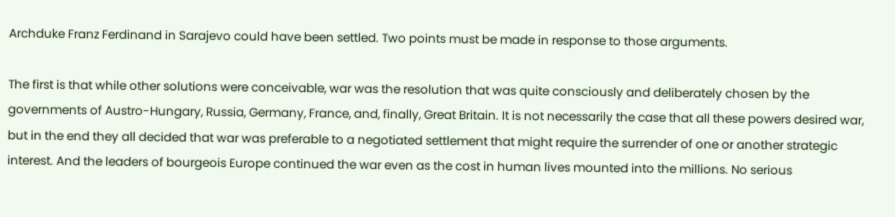Archduke Franz Ferdinand in Sarajevo could have been settled. Two points must be made in response to those arguments.

The first is that while other solutions were conceivable, war was the resolution that was quite consciously and deliberately chosen by the governments of Austro-Hungary, Russia, Germany, France, and, finally, Great Britain. It is not necessarily the case that all these powers desired war, but in the end they all decided that war was preferable to a negotiated settlement that might require the surrender of one or another strategic interest. And the leaders of bourgeois Europe continued the war even as the cost in human lives mounted into the millions. No serious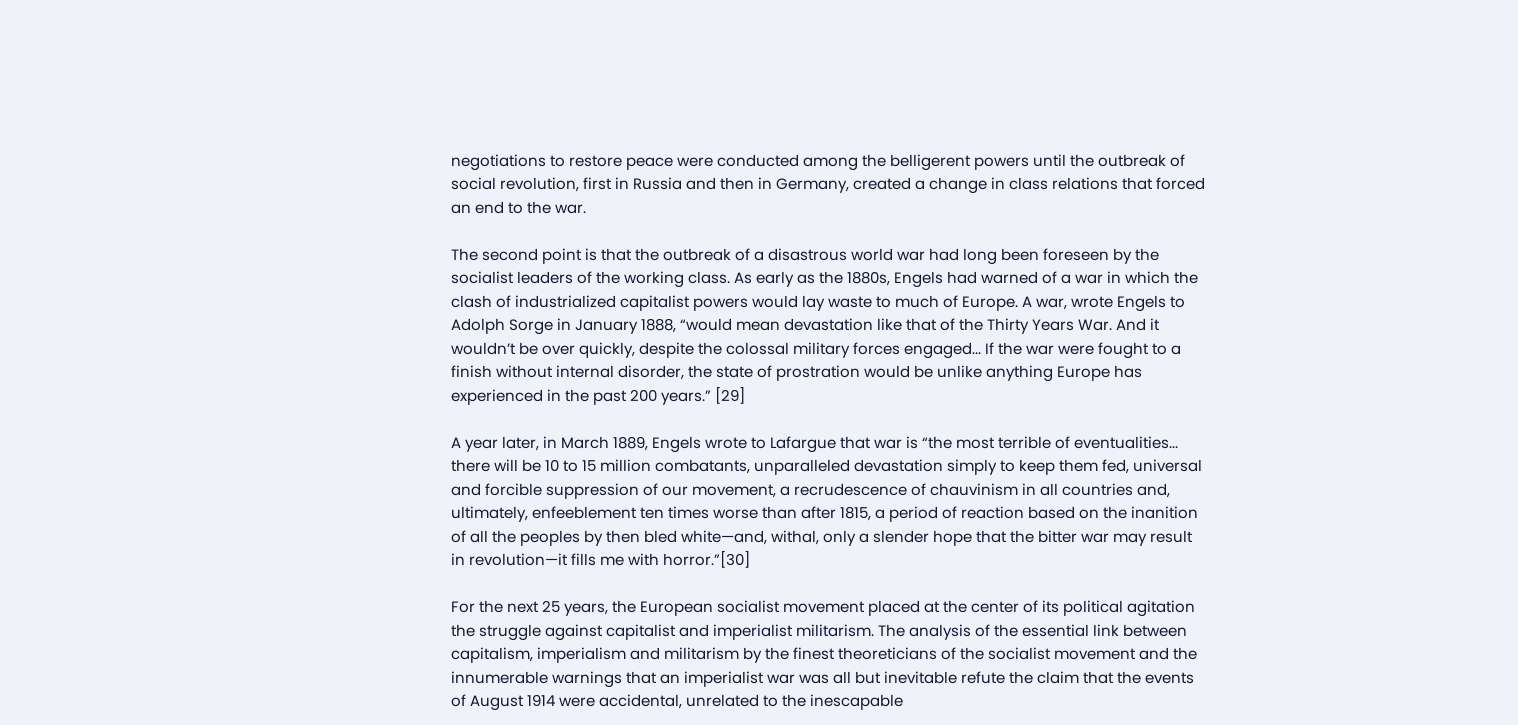negotiations to restore peace were conducted among the belligerent powers until the outbreak of social revolution, first in Russia and then in Germany, created a change in class relations that forced an end to the war.

The second point is that the outbreak of a disastrous world war had long been foreseen by the socialist leaders of the working class. As early as the 1880s, Engels had warned of a war in which the clash of industrialized capitalist powers would lay waste to much of Europe. A war, wrote Engels to Adolph Sorge in January 1888, “would mean devastation like that of the Thirty Years War. And it wouldn’t be over quickly, despite the colossal military forces engaged... If the war were fought to a finish without internal disorder, the state of prostration would be unlike anything Europe has experienced in the past 200 years.” [29]

A year later, in March 1889, Engels wrote to Lafargue that war is “the most terrible of eventualities... there will be 10 to 15 million combatants, unparalleled devastation simply to keep them fed, universal and forcible suppression of our movement, a recrudescence of chauvinism in all countries and, ultimately, enfeeblement ten times worse than after 1815, a period of reaction based on the inanition of all the peoples by then bled white—and, withal, only a slender hope that the bitter war may result in revolution—it fills me with horror.”[30]

For the next 25 years, the European socialist movement placed at the center of its political agitation the struggle against capitalist and imperialist militarism. The analysis of the essential link between capitalism, imperialism and militarism by the finest theoreticians of the socialist movement and the innumerable warnings that an imperialist war was all but inevitable refute the claim that the events of August 1914 were accidental, unrelated to the inescapable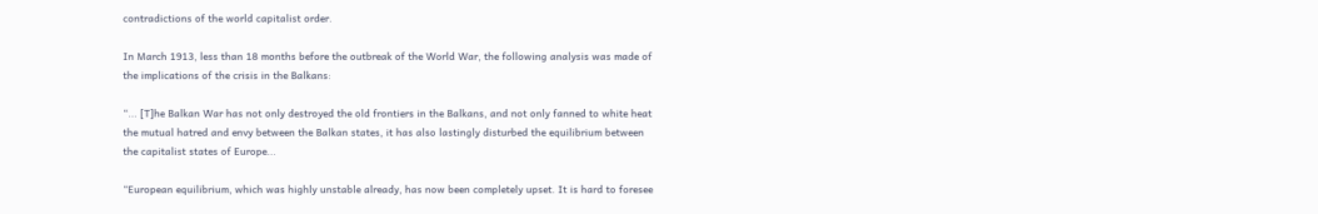contradictions of the world capitalist order.

In March 1913, less than 18 months before the outbreak of the World War, the following analysis was made of the implications of the crisis in the Balkans:

“... [T]he Balkan War has not only destroyed the old frontiers in the Balkans, and not only fanned to white heat the mutual hatred and envy between the Balkan states, it has also lastingly disturbed the equilibrium between the capitalist states of Europe...

“European equilibrium, which was highly unstable already, has now been completely upset. It is hard to foresee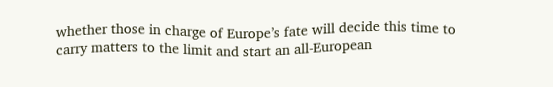whether those in charge of Europe’s fate will decide this time to carry matters to the limit and start an all-European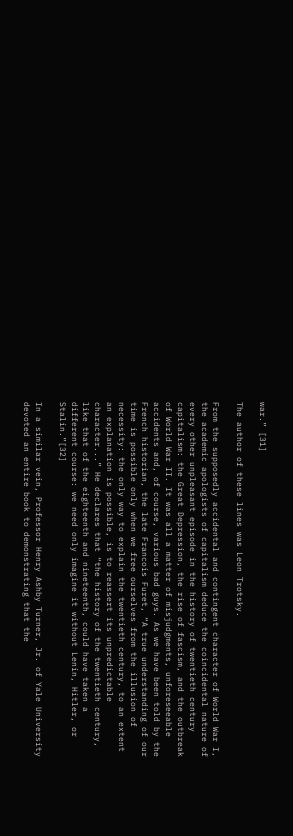war.” [31]

The author of these lines was Leon Trotsky.

From the supposedly accidental and contingent character of World War I, the academic apologists of capitalism deduce the coincidental nature of every other unpleasant episode in the history of twentieth century capitalism: the Great Depression, the rise of fascism, and the outbreak of World War II. It was all a matter of misjudgments, unforeseeable accidents and, of course, various bad guys. As we have been told by the French historian, the late Francois Furet, “A true understanding of our time is possible only when we free ourselves from the illusion of necessity: the only way to explain the twentieth century, to an extent an explanation is possible, is to reassert its unpredictable character...” He declares that “the history of the twentieth century, like that of the eighteenth and nineteenth, could have taken a different course: we need only imagine it without Lenin, Hitler, or Stalin.”[32]

In a similar vein, Professor Henry Ashby Turner, Jr. of Yale University devoted an entire book to demonstrating that the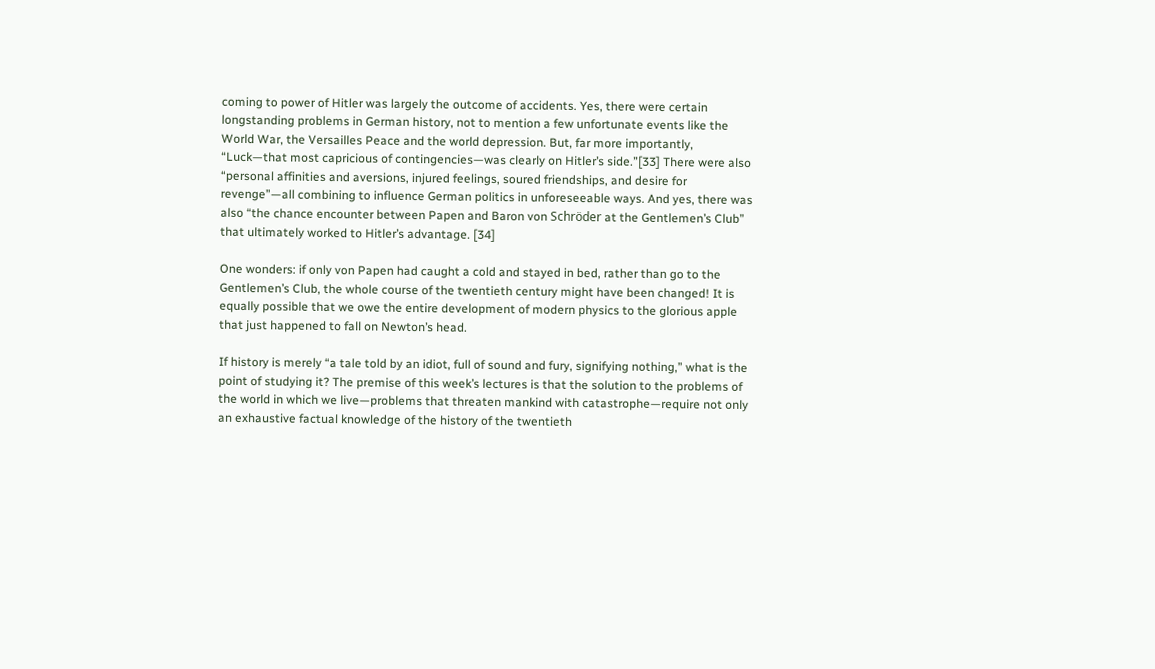coming to power of Hitler was largely the outcome of accidents. Yes, there were certain longstanding problems in German history, not to mention a few unfortunate events like the World War, the Versailles Peace and the world depression. But, far more importantly, “Luck—that most capricious of contingencies—was clearly on Hitler’s side.”[33] There were also “personal affinities and aversions, injured feelings, soured friendships, and desire for revenge”—all combining to influence German politics in unforeseeable ways. And yes, there was also “the chance encounter between Papen and Baron von Schröder at the Gentlemen’s Club” that ultimately worked to Hitler’s advantage. [34]

One wonders: if only von Papen had caught a cold and stayed in bed, rather than go to the Gentlemen’s Club, the whole course of the twentieth century might have been changed! It is equally possible that we owe the entire development of modern physics to the glorious apple that just happened to fall on Newton’s head.

If history is merely “a tale told by an idiot, full of sound and fury, signifying nothing,” what is the point of studying it? The premise of this week’s lectures is that the solution to the problems of the world in which we live—problems that threaten mankind with catastrophe—require not only an exhaustive factual knowledge of the history of the twentieth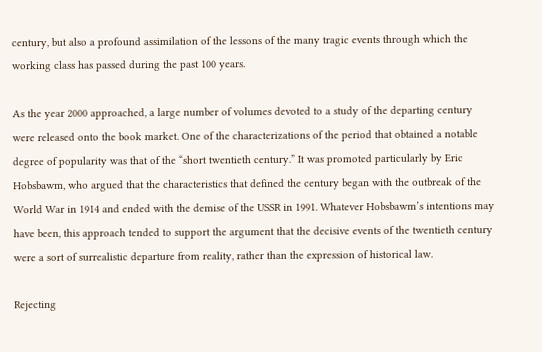century, but also a profound assimilation of the lessons of the many tragic events through which the working class has passed during the past 100 years.

As the year 2000 approached, a large number of volumes devoted to a study of the departing century were released onto the book market. One of the characterizations of the period that obtained a notable degree of popularity was that of the “short twentieth century.” It was promoted particularly by Eric Hobsbawm, who argued that the characteristics that defined the century began with the outbreak of the World War in 1914 and ended with the demise of the USSR in 1991. Whatever Hobsbawm’s intentions may have been, this approach tended to support the argument that the decisive events of the twentieth century were a sort of surrealistic departure from reality, rather than the expression of historical law.

Rejecting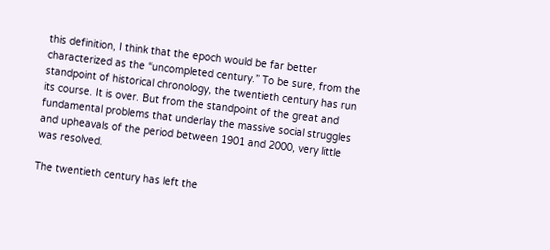this definition, I think that the epoch would be far better characterized as the “uncompleted century.” To be sure, from the standpoint of historical chronology, the twentieth century has run its course. It is over. But from the standpoint of the great and fundamental problems that underlay the massive social struggles and upheavals of the period between 1901 and 2000, very little was resolved.

The twentieth century has left the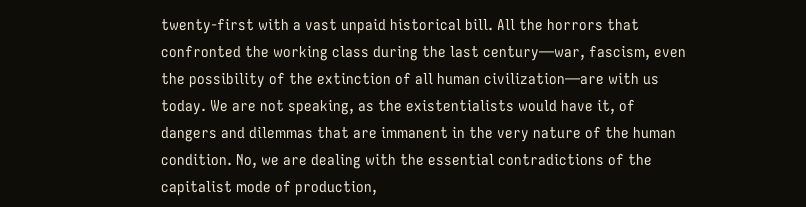twenty-first with a vast unpaid historical bill. All the horrors that confronted the working class during the last century—war, fascism, even the possibility of the extinction of all human civilization—are with us today. We are not speaking, as the existentialists would have it, of dangers and dilemmas that are immanent in the very nature of the human condition. No, we are dealing with the essential contradictions of the capitalist mode of production,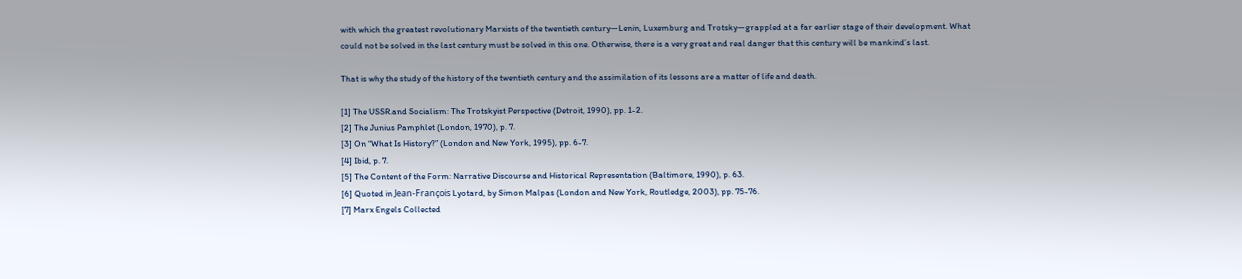with which the greatest revolutionary Marxists of the twentieth century—Lenin, Luxemburg and Trotsky—grappled at a far earlier stage of their development. What could not be solved in the last century must be solved in this one. Otherwise, there is a very great and real danger that this century will be mankind’s last.

That is why the study of the history of the twentieth century and the assimilation of its lessons are a matter of life and death.

[1] The USSR.and Socialism: The Trotskyist Perspective (Detroit, 1990), pp. 1-2.
[2] The Junius Pamphlet (London, 1970), p. 7.
[3] On “What Is History?” (London and New York, 1995), pp. 6-7.
[4] Ibid, p. 7.
[5] The Content of the Form: Narrative Discourse and Historical Representation (Baltimore, 1990), p. 63.
[6] Quoted in Jean-François Lyotard, by Simon Malpas (London and New York, Routledge, 2003), pp. 75-76.
[7] Marx Engels Collected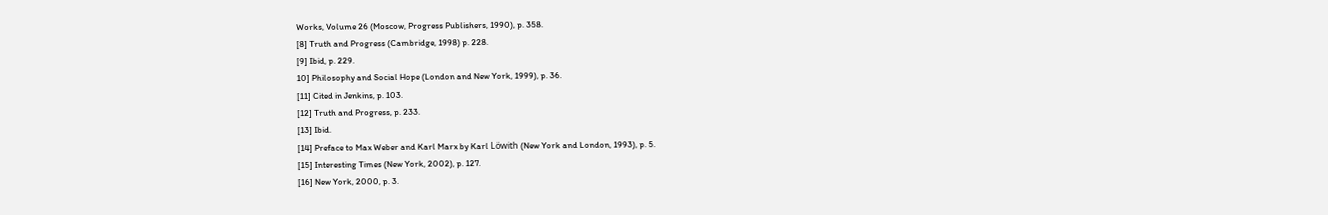Works, Volume 26 (Moscow, Progress Publishers, 1990), p. 358.
[8] Truth and Progress (Cambridge, 1998) p. 228.
[9] Ibid, p. 229.
10] Philosophy and Social Hope (London and New York, 1999), p. 36.
[11] Cited in Jenkins, p. 103.
[12] Truth and Progress, p. 233.
[13] Ibid.
[14] Preface to Max Weber and Karl Marx by Karl Löwith (New York and London, 1993), p. 5.
[15] Interesting Times (New York, 2002), p. 127.
[16] New York, 2000, p. 3.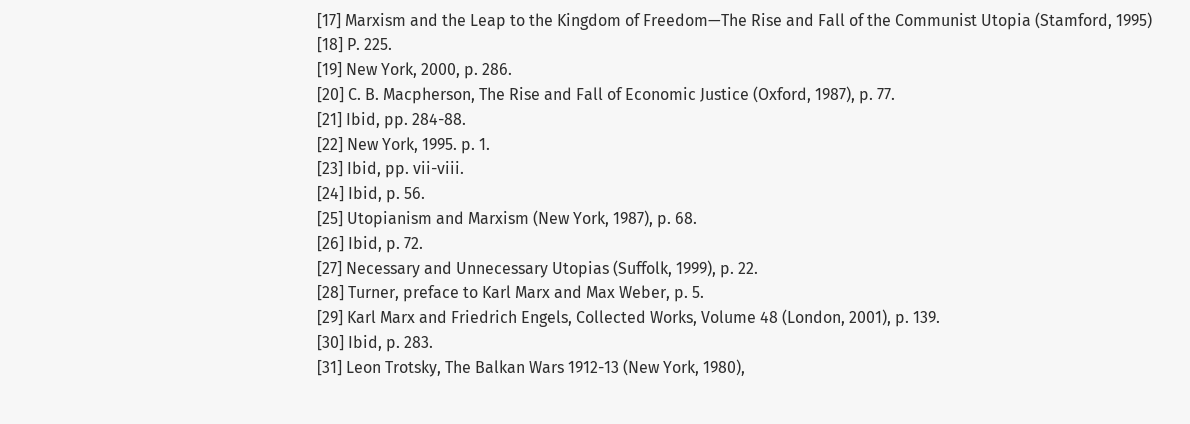[17] Marxism and the Leap to the Kingdom of Freedom—The Rise and Fall of the Communist Utopia (Stamford, 1995)
[18] P. 225.
[19] New York, 2000, p. 286.
[20] C. B. Macpherson, The Rise and Fall of Economic Justice (Oxford, 1987), p. 77.
[21] Ibid, pp. 284-88.
[22] New York, 1995. p. 1.
[23] Ibid, pp. vii-viii.
[24] Ibid, p. 56.
[25] Utopianism and Marxism (New York, 1987), p. 68.
[26] Ibid, p. 72.
[27] Necessary and Unnecessary Utopias (Suffolk, 1999), p. 22.
[28] Turner, preface to Karl Marx and Max Weber, p. 5.
[29] Karl Marx and Friedrich Engels, Collected Works, Volume 48 (London, 2001), p. 139.
[30] Ibid, p. 283.
[31] Leon Trotsky, The Balkan Wars 1912-13 (New York, 1980),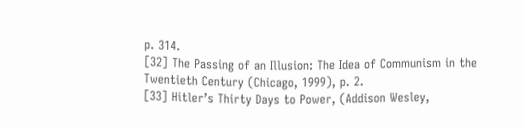p. 314.
[32] The Passing of an Illusion: The Idea of Communism in the Twentieth Century (Chicago, 1999), p. 2.
[33] Hitler’s Thirty Days to Power, (Addison Wesley,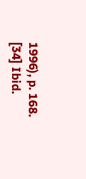1996), p. 168.
[34] Ibid.